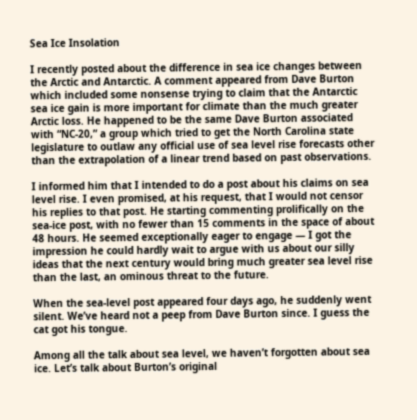Sea Ice Insolation

I recently posted about the difference in sea ice changes between the Arctic and Antarctic. A comment appeared from Dave Burton which included some nonsense trying to claim that the Antarctic sea ice gain is more important for climate than the much greater Arctic loss. He happened to be the same Dave Burton associated with “NC-20,” a group which tried to get the North Carolina state legislature to outlaw any official use of sea level rise forecasts other than the extrapolation of a linear trend based on past observations.

I informed him that I intended to do a post about his claims on sea level rise. I even promised, at his request, that I would not censor his replies to that post. He starting commenting prolifically on the sea-ice post, with no fewer than 15 comments in the space of about 48 hours. He seemed exceptionally eager to engage — I got the impression he could hardly wait to argue with us about our silly ideas that the next century would bring much greater sea level rise than the last, an ominous threat to the future.

When the sea-level post appeared four days ago, he suddenly went silent. We’ve heard not a peep from Dave Burton since. I guess the cat got his tongue.

Among all the talk about sea level, we haven’t forgotten about sea ice. Let’s talk about Burton’s original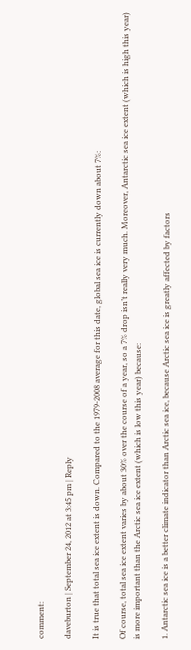comment:

daveburton | September 24, 2012 at 3:45 pm | Reply

It is true that total sea ice extent is down. Compared to the 1979-2008 average for this date, global sea ice is currently down about 7%:

Of course, total sea ice extent varies by about 30% over the course of a year, so a 7% drop isn’t really very much. Moreover, Antarctic sea ice extent (which is high this year) is more important than the Arctic sea ice extent (which is low this year) because:

1. Antarctic sea ice is a better climate indicator than Arctic sea ice, because Arctic sea ice is greatly affected by factors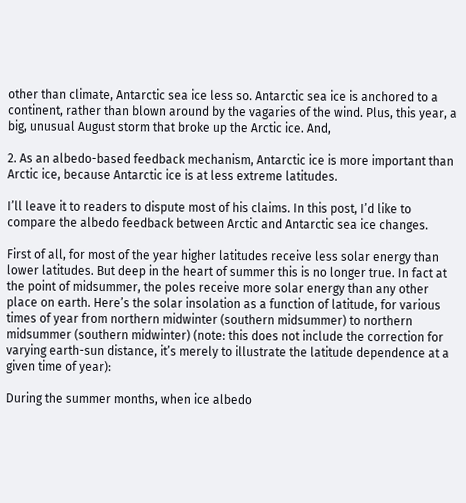other than climate, Antarctic sea ice less so. Antarctic sea ice is anchored to a continent, rather than blown around by the vagaries of the wind. Plus, this year, a big, unusual August storm that broke up the Arctic ice. And,

2. As an albedo-based feedback mechanism, Antarctic ice is more important than Arctic ice, because Antarctic ice is at less extreme latitudes.

I’ll leave it to readers to dispute most of his claims. In this post, I’d like to compare the albedo feedback between Arctic and Antarctic sea ice changes.

First of all, for most of the year higher latitudes receive less solar energy than lower latitudes. But deep in the heart of summer this is no longer true. In fact at the point of midsummer, the poles receive more solar energy than any other place on earth. Here’s the solar insolation as a function of latitude, for various times of year from northern midwinter (southern midsummer) to northern midsummer (southern midwinter) (note: this does not include the correction for varying earth-sun distance, it’s merely to illustrate the latitude dependence at a given time of year):

During the summer months, when ice albedo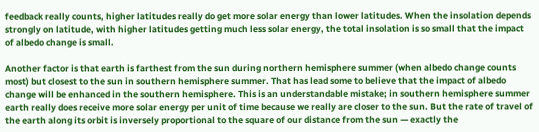feedback really counts, higher latitudes really do get more solar energy than lower latitudes. When the insolation depends strongly on latitude, with higher latitudes getting much less solar energy, the total insolation is so small that the impact of albedo change is small.

Another factor is that earth is farthest from the sun during northern hemisphere summer (when albedo change counts most) but closest to the sun in southern hemisphere summer. That has lead some to believe that the impact of albedo change will be enhanced in the southern hemisphere. This is an understandable mistake; in southern hemisphere summer earth really does receive more solar energy per unit of time because we really are closer to the sun. But the rate of travel of the earth along its orbit is inversely proportional to the square of our distance from the sun — exactly the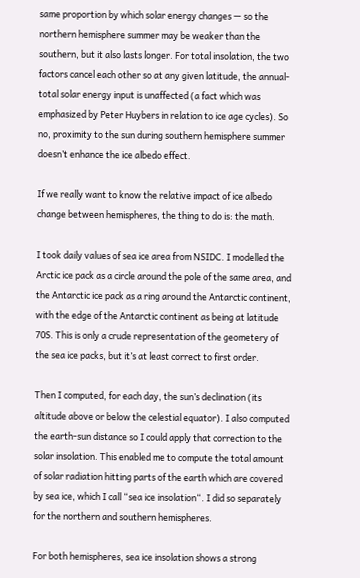same proportion by which solar energy changes — so the northern hemisphere summer may be weaker than the southern, but it also lasts longer. For total insolation, the two factors cancel each other so at any given latitude, the annual-total solar energy input is unaffected (a fact which was emphasized by Peter Huybers in relation to ice age cycles). So no, proximity to the sun during southern hemisphere summer doesn’t enhance the ice albedo effect.

If we really want to know the relative impact of ice albedo change between hemispheres, the thing to do is: the math.

I took daily values of sea ice area from NSIDC. I modelled the Arctic ice pack as a circle around the pole of the same area, and the Antarctic ice pack as a ring around the Antarctic continent, with the edge of the Antarctic continent as being at latitude 70S. This is only a crude representation of the geometery of the sea ice packs, but it’s at least correct to first order.

Then I computed, for each day, the sun’s declination (its altitude above or below the celestial equator). I also computed the earth-sun distance so I could apply that correction to the solar insolation. This enabled me to compute the total amount of solar radiation hitting parts of the earth which are covered by sea ice, which I call “sea ice insolation“. I did so separately for the northern and southern hemispheres.

For both hemispheres, sea ice insolation shows a strong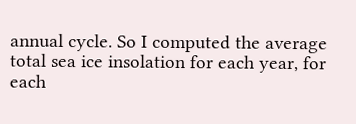annual cycle. So I computed the average total sea ice insolation for each year, for each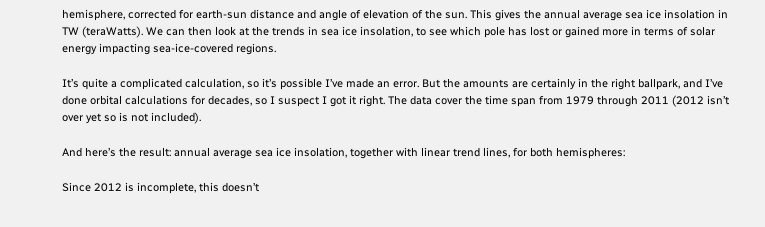hemisphere, corrected for earth-sun distance and angle of elevation of the sun. This gives the annual average sea ice insolation in TW (teraWatts). We can then look at the trends in sea ice insolation, to see which pole has lost or gained more in terms of solar energy impacting sea-ice-covered regions.

It’s quite a complicated calculation, so it’s possible I’ve made an error. But the amounts are certainly in the right ballpark, and I’ve done orbital calculations for decades, so I suspect I got it right. The data cover the time span from 1979 through 2011 (2012 isn’t over yet so is not included).

And here’s the result: annual average sea ice insolation, together with linear trend lines, for both hemispheres:

Since 2012 is incomplete, this doesn’t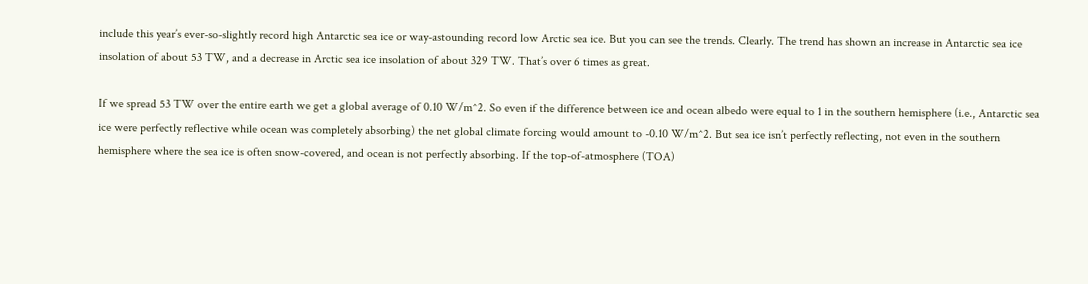include this year’s ever-so-slightly record high Antarctic sea ice or way-astounding record low Arctic sea ice. But you can see the trends. Clearly. The trend has shown an increase in Antarctic sea ice insolation of about 53 TW, and a decrease in Arctic sea ice insolation of about 329 TW. That’s over 6 times as great.

If we spread 53 TW over the entire earth we get a global average of 0.10 W/m^2. So even if the difference between ice and ocean albedo were equal to 1 in the southern hemisphere (i.e., Antarctic sea ice were perfectly reflective while ocean was completely absorbing) the net global climate forcing would amount to -0.10 W/m^2. But sea ice isn’t perfectly reflecting, not even in the southern hemisphere where the sea ice is often snow-covered, and ocean is not perfectly absorbing. If the top-of-atmosphere (TOA)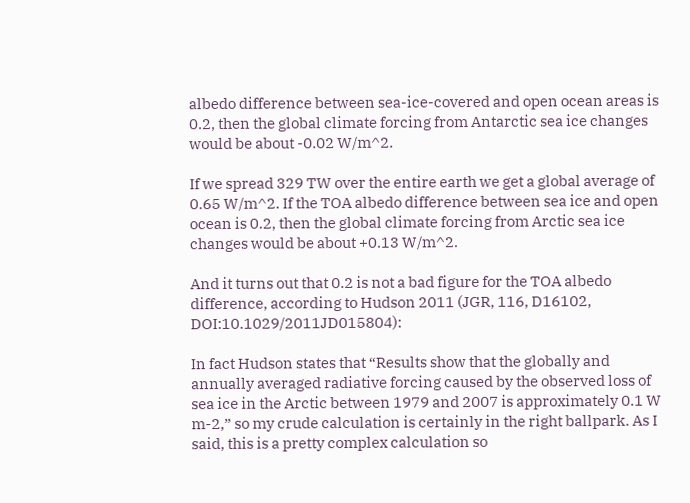albedo difference between sea-ice-covered and open ocean areas is 0.2, then the global climate forcing from Antarctic sea ice changes would be about -0.02 W/m^2.

If we spread 329 TW over the entire earth we get a global average of 0.65 W/m^2. If the TOA albedo difference between sea ice and open ocean is 0.2, then the global climate forcing from Arctic sea ice changes would be about +0.13 W/m^2.

And it turns out that 0.2 is not a bad figure for the TOA albedo difference, according to Hudson 2011 (JGR, 116, D16102, DOI:10.1029/2011JD015804):

In fact Hudson states that “Results show that the globally and annually averaged radiative forcing caused by the observed loss of sea ice in the Arctic between 1979 and 2007 is approximately 0.1 W m-2,” so my crude calculation is certainly in the right ballpark. As I said, this is a pretty complex calculation so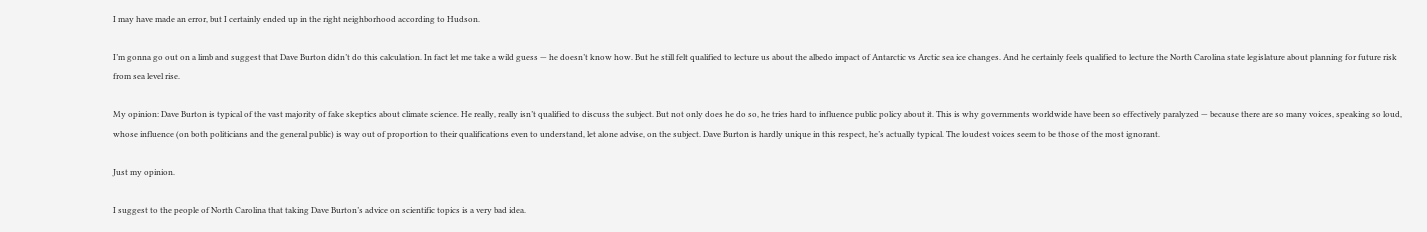I may have made an error, but I certainly ended up in the right neighborhood according to Hudson.

I’m gonna go out on a limb and suggest that Dave Burton didn’t do this calculation. In fact let me take a wild guess — he doesn’t know how. But he still felt qualified to lecture us about the albedo impact of Antarctic vs Arctic sea ice changes. And he certainly feels qualified to lecture the North Carolina state legislature about planning for future risk from sea level rise.

My opinion: Dave Burton is typical of the vast majority of fake skeptics about climate science. He really, really isn’t qualified to discuss the subject. But not only does he do so, he tries hard to influence public policy about it. This is why governments worldwide have been so effectively paralyzed — because there are so many voices, speaking so loud, whose influence (on both politicians and the general public) is way out of proportion to their qualifications even to understand, let alone advise, on the subject. Dave Burton is hardly unique in this respect, he’s actually typical. The loudest voices seem to be those of the most ignorant.

Just my opinion.

I suggest to the people of North Carolina that taking Dave Burton’s advice on scientific topics is a very bad idea.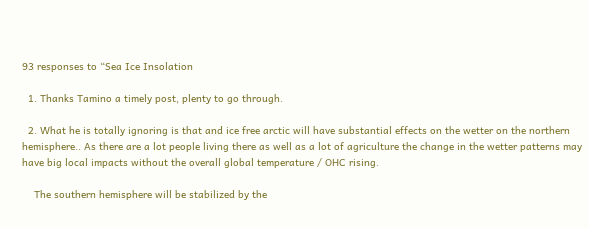93 responses to “Sea Ice Insolation

  1. Thanks Tamino a timely post, plenty to go through.

  2. What he is totally ignoring is that and ice free arctic will have substantial effects on the wetter on the northern hemisphere.. As there are a lot people living there as well as a lot of agriculture the change in the wetter patterns may have big local impacts without the overall global temperature / OHC rising.

    The southern hemisphere will be stabilized by the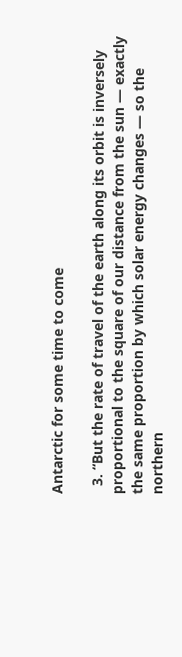Antarctic for some time to come

  3. “But the rate of travel of the earth along its orbit is inversely proportional to the square of our distance from the sun — exactly the same proportion by which solar energy changes — so the northern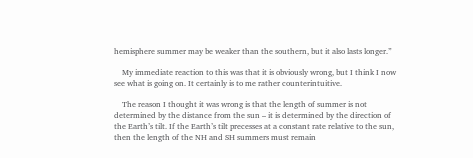hemisphere summer may be weaker than the southern, but it also lasts longer.”

    My immediate reaction to this was that it is obviously wrong, but I think I now see what is going on. It certainly is to me rather counterintuitive.

    The reason I thought it was wrong is that the length of summer is not determined by the distance from the sun – it is determined by the direction of the Earth’s tilt. If the Earth’s tilt precesses at a constant rate relative to the sun, then the length of the NH and SH summers must remain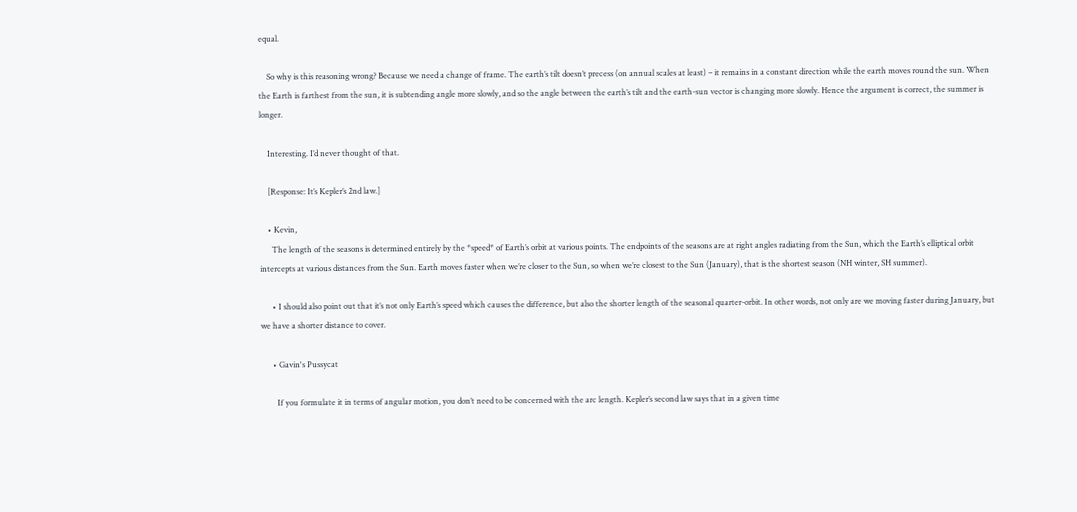equal.

    So why is this reasoning wrong? Because we need a change of frame. The earth’s tilt doesn’t precess (on annual scales at least) – it remains in a constant direction while the earth moves round the sun. When the Earth is farthest from the sun, it is subtending angle more slowly, and so the angle between the earth’s tilt and the earth-sun vector is changing more slowly. Hence the argument is correct, the summer is longer.

    Interesting. I’d never thought of that.

    [Response: It’s Kepler’s 2nd law.]

    • Kevin,
      The length of the seasons is determined entirely by the *speed* of Earth’s orbit at various points. The endpoints of the seasons are at right angles radiating from the Sun, which the Earth’s elliptical orbit intercepts at various distances from the Sun. Earth moves faster when we’re closer to the Sun, so when we’re closest to the Sun (January), that is the shortest season (NH winter, SH summer).

      • I should also point out that it’s not only Earth’s speed which causes the difference, but also the shorter length of the seasonal quarter-orbit. In other words, not only are we moving faster during January, but we have a shorter distance to cover.

      • Gavin's Pussycat

        If you formulate it in terms of angular motion, you don’t need to be concerned with the arc length. Kepler’s second law says that in a given time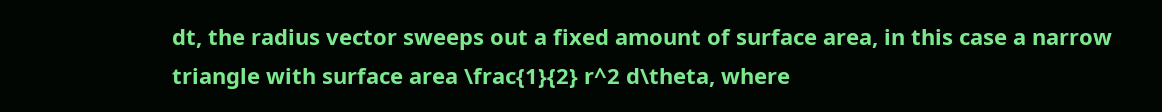dt, the radius vector sweeps out a fixed amount of surface area, in this case a narrow triangle with surface area \frac{1}{2} r^2 d\theta, where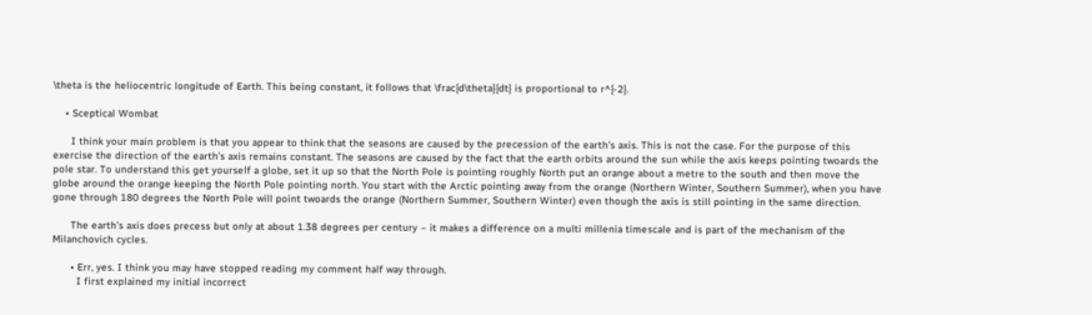\theta is the heliocentric longitude of Earth. This being constant, it follows that \frac{d\theta}{dt} is proportional to r^{-2}.

    • Sceptical Wombat

      I think your main problem is that you appear to think that the seasons are caused by the precession of the earth’s axis. This is not the case. For the purpose of this exercise the direction of the earth’s axis remains constant. The seasons are caused by the fact that the earth orbits around the sun while the axis keeps pointing twoards the pole star. To understand this get yourself a globe, set it up so that the North Pole is pointing roughly North put an orange about a metre to the south and then move the globe around the orange keeping the North Pole pointing north. You start with the Arctic pointing away from the orange (Northern Winter, Southern Summer), when you have gone through 180 degrees the North Pole will point twoards the orange (Northern Summer, Southern Winter) even though the axis is still pointing in the same direction.

      The earth’s axis does precess but only at about 1.38 degrees per century – it makes a difference on a multi millenia timescale and is part of the mechanism of the Milanchovich cycles.

      • Err, yes. I think you may have stopped reading my comment half way through.
        I first explained my initial incorrect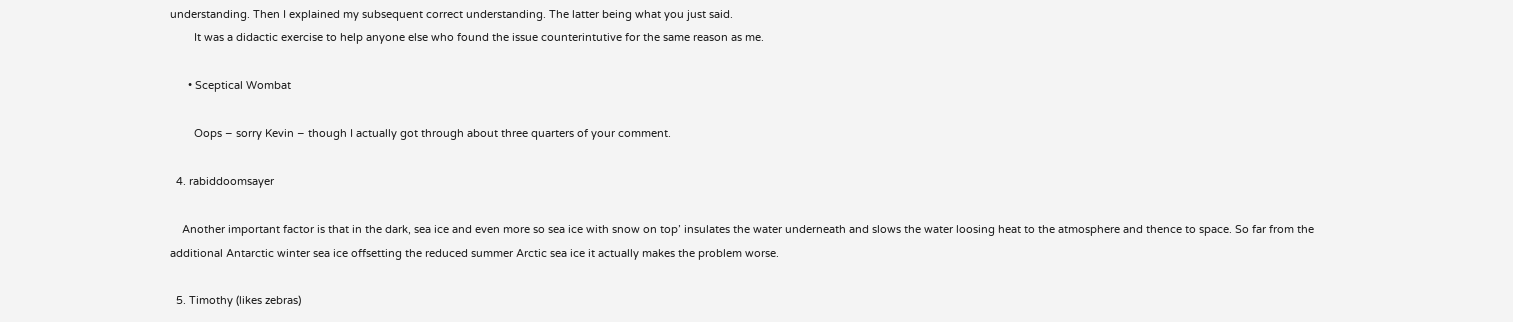understanding. Then I explained my subsequent correct understanding. The latter being what you just said.
        It was a didactic exercise to help anyone else who found the issue counterintutive for the same reason as me.

      • Sceptical Wombat

        Oops – sorry Kevin – though I actually got through about three quarters of your comment.

  4. rabiddoomsayer

    Another important factor is that in the dark, sea ice and even more so sea ice with snow on top’ insulates the water underneath and slows the water loosing heat to the atmosphere and thence to space. So far from the additional Antarctic winter sea ice offsetting the reduced summer Arctic sea ice it actually makes the problem worse.

  5. Timothy (likes zebras)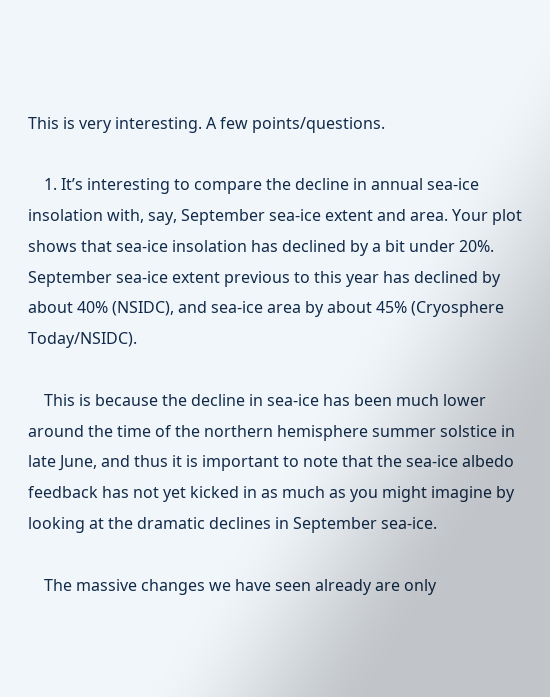This is very interesting. A few points/questions.

    1. It’s interesting to compare the decline in annual sea-ice insolation with, say, September sea-ice extent and area. Your plot shows that sea-ice insolation has declined by a bit under 20%. September sea-ice extent previous to this year has declined by about 40% (NSIDC), and sea-ice area by about 45% (Cryosphere Today/NSIDC).

    This is because the decline in sea-ice has been much lower around the time of the northern hemisphere summer solstice in late June, and thus it is important to note that the sea-ice albedo feedback has not yet kicked in as much as you might imagine by looking at the dramatic declines in September sea-ice.

    The massive changes we have seen already are only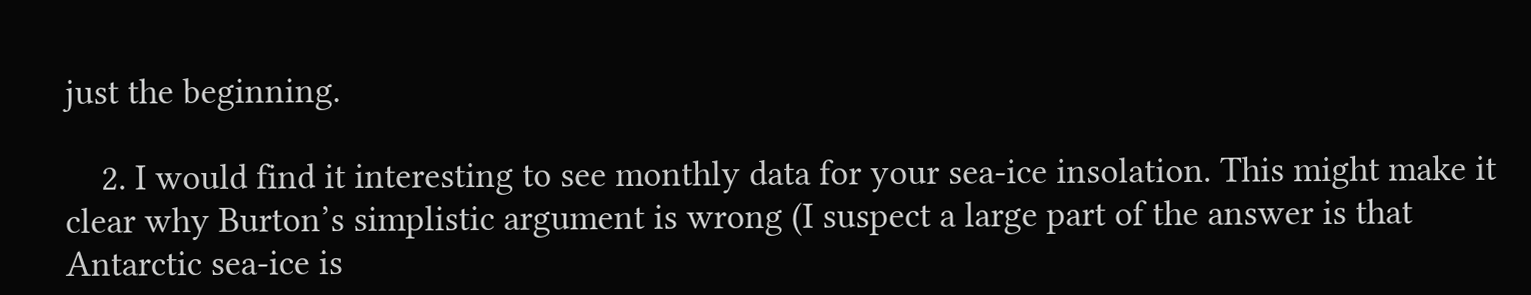just the beginning.

    2. I would find it interesting to see monthly data for your sea-ice insolation. This might make it clear why Burton’s simplistic argument is wrong (I suspect a large part of the answer is that Antarctic sea-ice is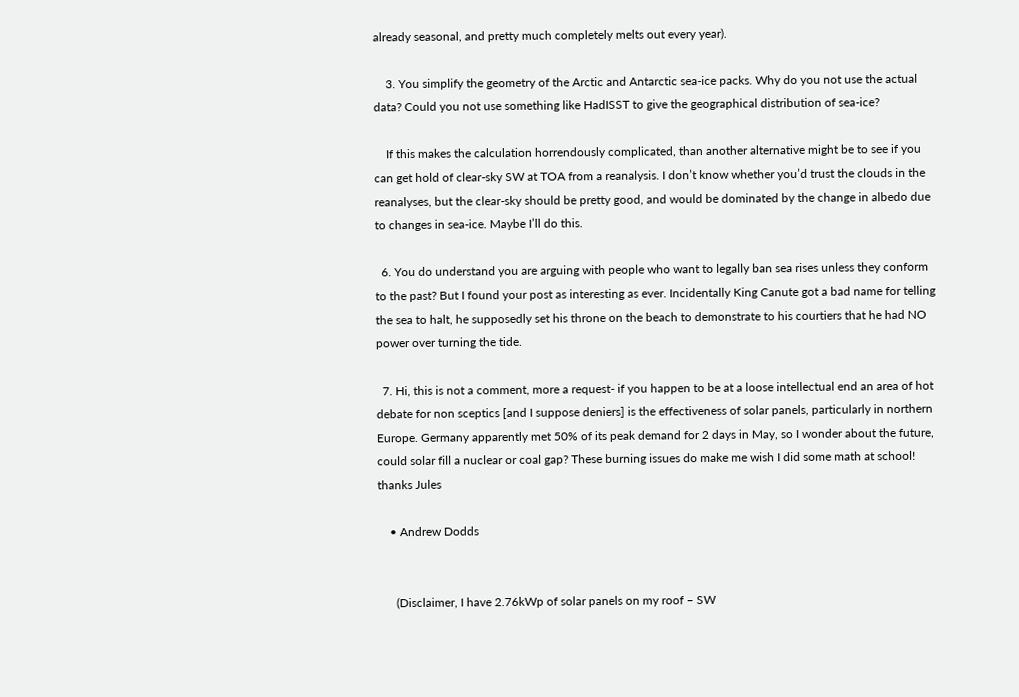already seasonal, and pretty much completely melts out every year).

    3. You simplify the geometry of the Arctic and Antarctic sea-ice packs. Why do you not use the actual data? Could you not use something like HadISST to give the geographical distribution of sea-ice?

    If this makes the calculation horrendously complicated, than another alternative might be to see if you can get hold of clear-sky SW at TOA from a reanalysis. I don’t know whether you’d trust the clouds in the reanalyses, but the clear-sky should be pretty good, and would be dominated by the change in albedo due to changes in sea-ice. Maybe I’ll do this.

  6. You do understand you are arguing with people who want to legally ban sea rises unless they conform to the past? But I found your post as interesting as ever. Incidentally King Canute got a bad name for telling the sea to halt, he supposedly set his throne on the beach to demonstrate to his courtiers that he had NO power over turning the tide.

  7. Hi, this is not a comment, more a request- if you happen to be at a loose intellectual end an area of hot debate for non sceptics [and I suppose deniers] is the effectiveness of solar panels, particularly in northern Europe. Germany apparently met 50% of its peak demand for 2 days in May, so I wonder about the future, could solar fill a nuclear or coal gap? These burning issues do make me wish I did some math at school! thanks Jules

    • Andrew Dodds


      (Disclaimer, I have 2.76kWp of solar panels on my roof – SW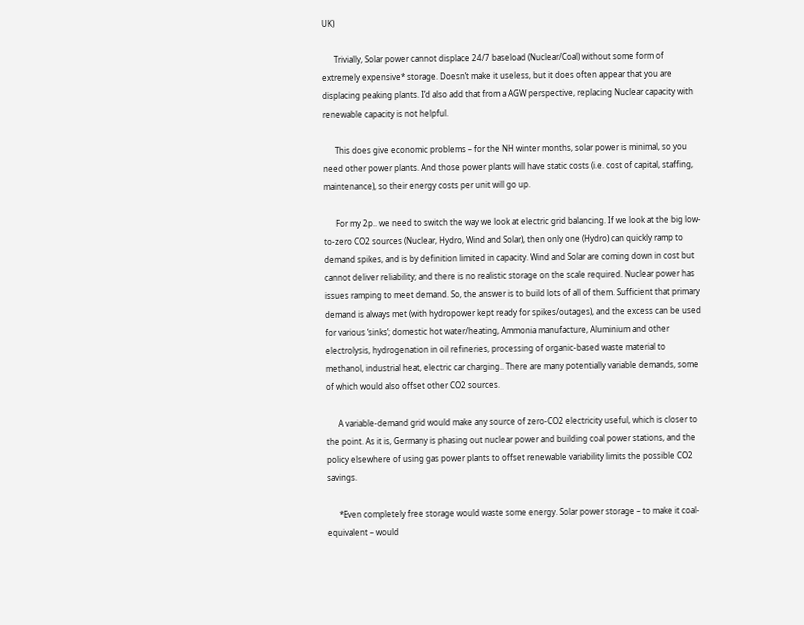UK)

      Trivially, Solar power cannot displace 24/7 baseload (Nuclear/Coal) without some form of extremely expensive* storage. Doesn’t make it useless, but it does often appear that you are displacing peaking plants. I’d also add that from a AGW perspective, replacing Nuclear capacity with renewable capacity is not helpful.

      This does give economic problems – for the NH winter months, solar power is minimal, so you need other power plants. And those power plants will have static costs (i.e. cost of capital, staffing, maintenance), so their energy costs per unit will go up.

      For my 2p.. we need to switch the way we look at electric grid balancing. If we look at the big low-to-zero CO2 sources (Nuclear, Hydro, Wind and Solar), then only one (Hydro) can quickly ramp to demand spikes, and is by definition limited in capacity. Wind and Solar are coming down in cost but cannot deliver reliability; and there is no realistic storage on the scale required. Nuclear power has issues ramping to meet demand. So, the answer is to build lots of all of them. Sufficient that primary demand is always met (with hydropower kept ready for spikes/outages), and the excess can be used for various ‘sinks’; domestic hot water/heating, Ammonia manufacture, Aluminium and other electrolysis, hydrogenation in oil refineries, processing of organic-based waste material to methanol, industrial heat, electric car charging.. There are many potentially variable demands, some of which would also offset other CO2 sources.

      A variable-demand grid would make any source of zero-CO2 electricity useful, which is closer to the point. As it is, Germany is phasing out nuclear power and building coal power stations, and the policy elsewhere of using gas power plants to offset renewable variability limits the possible CO2 savings.

      *Even completely free storage would waste some energy. Solar power storage – to make it coal-equivalent – would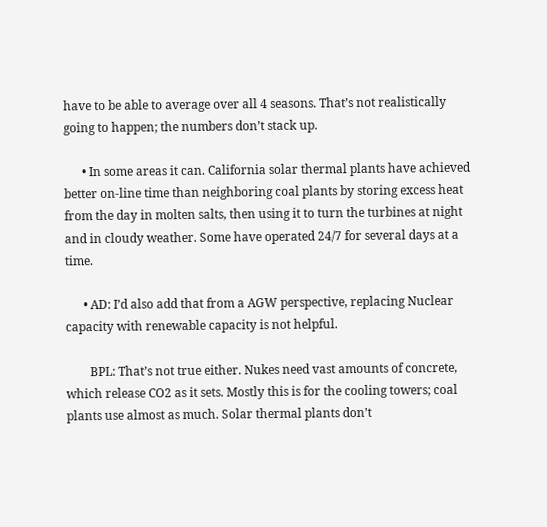have to be able to average over all 4 seasons. That’s not realistically going to happen; the numbers don’t stack up.

      • In some areas it can. California solar thermal plants have achieved better on-line time than neighboring coal plants by storing excess heat from the day in molten salts, then using it to turn the turbines at night and in cloudy weather. Some have operated 24/7 for several days at a time.

      • AD: I’d also add that from a AGW perspective, replacing Nuclear capacity with renewable capacity is not helpful.

        BPL: That’s not true either. Nukes need vast amounts of concrete, which release CO2 as it sets. Mostly this is for the cooling towers; coal plants use almost as much. Solar thermal plants don’t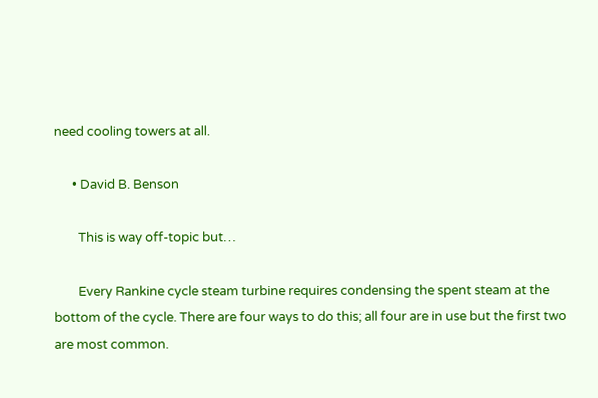need cooling towers at all.

      • David B. Benson

        This is way off-topic but…

        Every Rankine cycle steam turbine requires condensing the spent steam at the bottom of the cycle. There are four ways to do this; all four are in use but the first two are most common.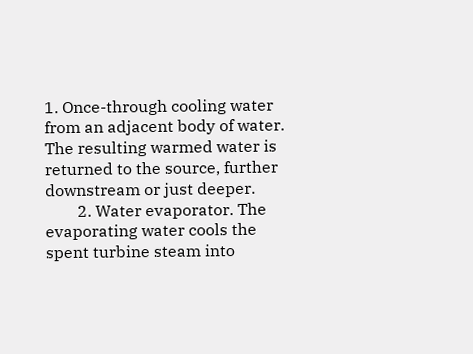1. Once-through cooling water from an adjacent body of water. The resulting warmed water is returned to the source, further downstream or just deeper.
        2. Water evaporator. The evaporating water cools the spent turbine steam into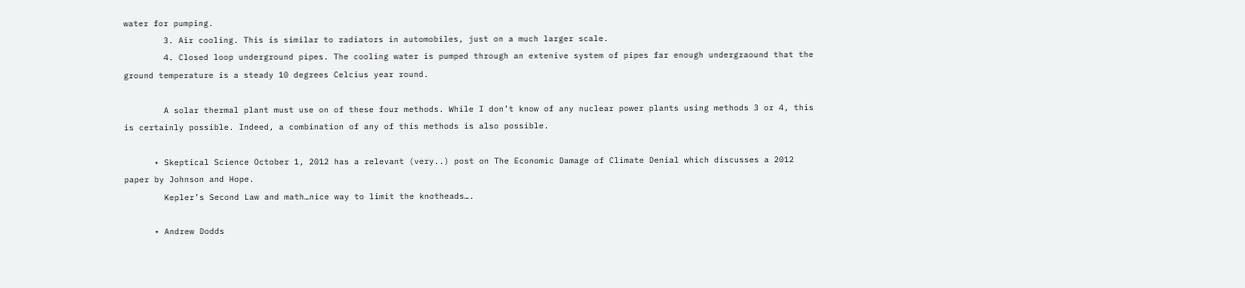water for pumping.
        3. Air cooling. This is similar to radiators in automobiles, just on a much larger scale.
        4. Closed loop underground pipes. The cooling water is pumped through an extenive system of pipes far enough undergraound that the ground temperature is a steady 10 degrees Celcius year round.

        A solar thermal plant must use on of these four methods. While I don’t know of any nuclear power plants using methods 3 or 4, this is certainly possible. Indeed, a combination of any of this methods is also possible.

      • Skeptical Science October 1, 2012 has a relevant (very..) post on The Economic Damage of Climate Denial which discusses a 2012 paper by Johnson and Hope.
        Kepler’s Second Law and math…nice way to limit the knotheads….

      • Andrew Dodds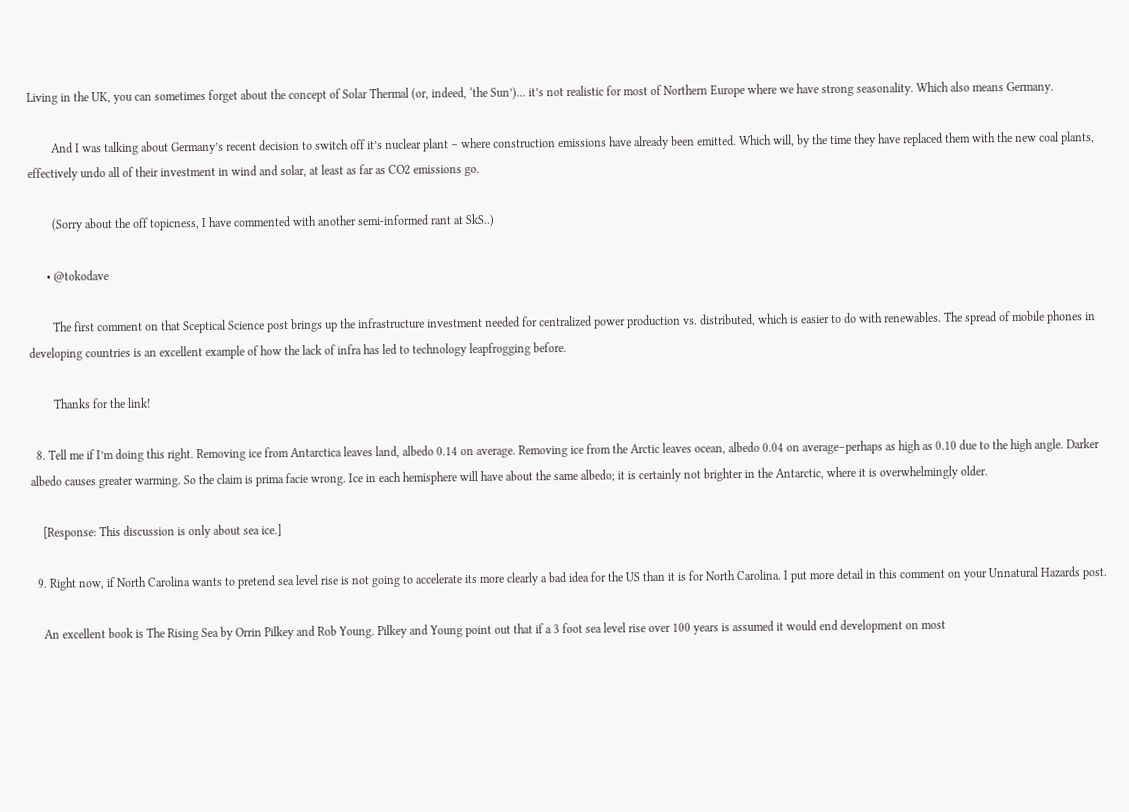Living in the UK, you can sometimes forget about the concept of Solar Thermal (or, indeed, ‘the Sun’)… it’s not realistic for most of Northern Europe where we have strong seasonality. Which also means Germany.

        And I was talking about Germany’s recent decision to switch off it’s nuclear plant – where construction emissions have already been emitted. Which will, by the time they have replaced them with the new coal plants, effectively undo all of their investment in wind and solar, at least as far as CO2 emissions go.

        (Sorry about the off topicness, I have commented with another semi-informed rant at SkS..)

      • @tokodave

        The first comment on that Sceptical Science post brings up the infrastructure investment needed for centralized power production vs. distributed, which is easier to do with renewables. The spread of mobile phones in developing countries is an excellent example of how the lack of infra has led to technology leapfrogging before.

        Thanks for the link!

  8. Tell me if I’m doing this right. Removing ice from Antarctica leaves land, albedo 0.14 on average. Removing ice from the Arctic leaves ocean, albedo 0.04 on average–perhaps as high as 0.10 due to the high angle. Darker albedo causes greater warming. So the claim is prima facie wrong. Ice in each hemisphere will have about the same albedo; it is certainly not brighter in the Antarctic, where it is overwhelmingly older.

    [Response: This discussion is only about sea ice.]

  9. Right now, if North Carolina wants to pretend sea level rise is not going to accelerate its more clearly a bad idea for the US than it is for North Carolina. I put more detail in this comment on your Unnatural Hazards post.

    An excellent book is The Rising Sea by Orrin Pilkey and Rob Young. Pilkey and Young point out that if a 3 foot sea level rise over 100 years is assumed it would end development on most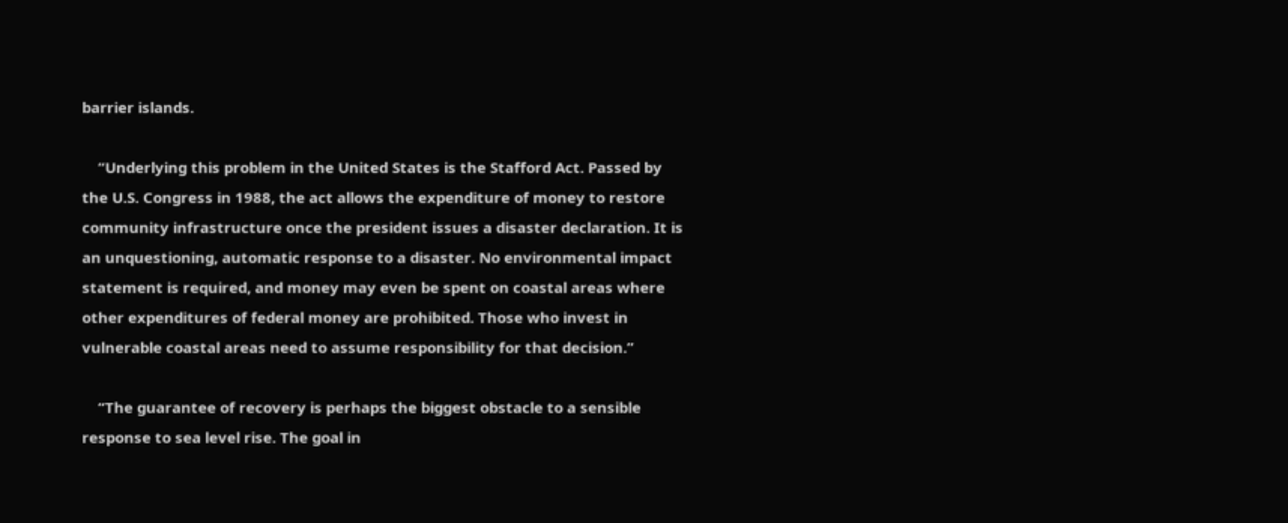barrier islands.

    “Underlying this problem in the United States is the Stafford Act. Passed by the U.S. Congress in 1988, the act allows the expenditure of money to restore community infrastructure once the president issues a disaster declaration. It is an unquestioning, automatic response to a disaster. No environmental impact statement is required, and money may even be spent on coastal areas where other expenditures of federal money are prohibited. Those who invest in vulnerable coastal areas need to assume responsibility for that decision.”

    “The guarantee of recovery is perhaps the biggest obstacle to a sensible response to sea level rise. The goal in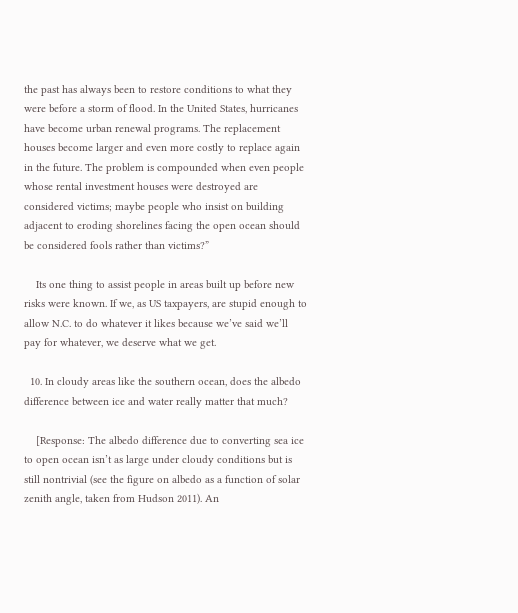the past has always been to restore conditions to what they were before a storm of flood. In the United States, hurricanes have become urban renewal programs. The replacement houses become larger and even more costly to replace again in the future. The problem is compounded when even people whose rental investment houses were destroyed are considered victims; maybe people who insist on building adjacent to eroding shorelines facing the open ocean should be considered fools rather than victims?”

    Its one thing to assist people in areas built up before new risks were known. If we, as US taxpayers, are stupid enough to allow N.C. to do whatever it likes because we’ve said we’ll pay for whatever, we deserve what we get.

  10. In cloudy areas like the southern ocean, does the albedo difference between ice and water really matter that much?

    [Response: The albedo difference due to converting sea ice to open ocean isn’t as large under cloudy conditions but is still nontrivial (see the figure on albedo as a function of solar zenith angle, taken from Hudson 2011). An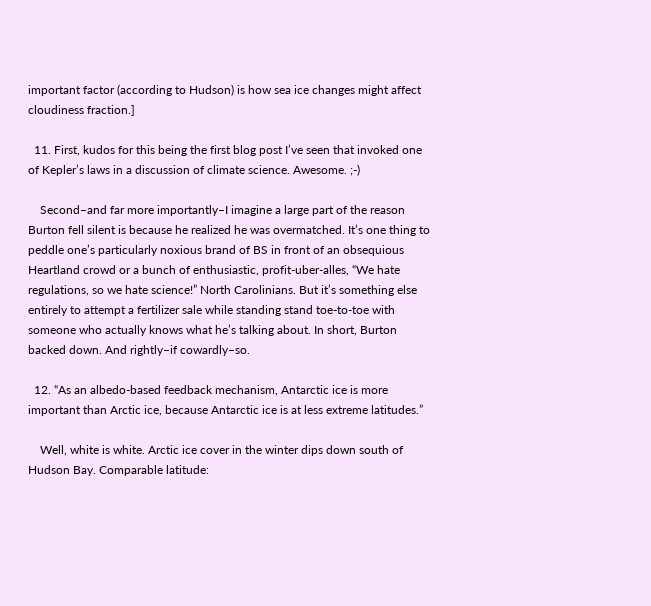important factor (according to Hudson) is how sea ice changes might affect cloudiness fraction.]

  11. First, kudos for this being the first blog post I’ve seen that invoked one of Kepler’s laws in a discussion of climate science. Awesome. ;-)

    Second–and far more importantly–I imagine a large part of the reason Burton fell silent is because he realized he was overmatched. It’s one thing to peddle one’s particularly noxious brand of BS in front of an obsequious Heartland crowd or a bunch of enthusiastic, profit-uber-alles, “We hate regulations, so we hate science!” North Carolinians. But it’s something else entirely to attempt a fertilizer sale while standing stand toe-to-toe with someone who actually knows what he’s talking about. In short, Burton backed down. And rightly–if cowardly–so.

  12. “As an albedo-based feedback mechanism, Antarctic ice is more important than Arctic ice, because Antarctic ice is at less extreme latitudes.”

    Well, white is white. Arctic ice cover in the winter dips down south of Hudson Bay. Comparable latitude: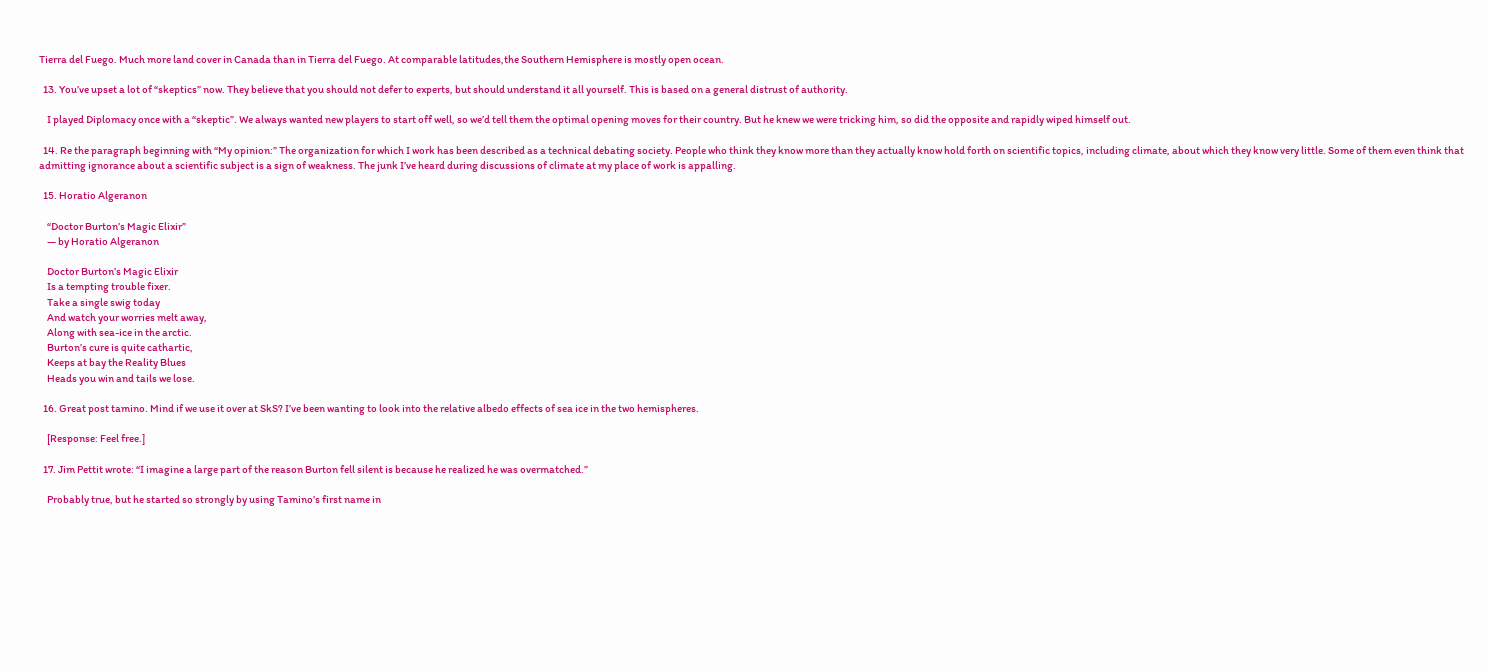Tierra del Fuego. Much more land cover in Canada than in Tierra del Fuego. At comparable latitudes,the Southern Hemisphere is mostly open ocean.

  13. You’ve upset a lot of “skeptics” now. They believe that you should not defer to experts, but should understand it all yourself. This is based on a general distrust of authority.

    I played Diplomacy once with a “skeptic”. We always wanted new players to start off well, so we’d tell them the optimal opening moves for their country. But he knew we were tricking him, so did the opposite and rapidly wiped himself out.

  14. Re the paragraph beginning with “My opinion:” The organization for which I work has been described as a technical debating society. People who think they know more than they actually know hold forth on scientific topics, including climate, about which they know very little. Some of them even think that admitting ignorance about a scientific subject is a sign of weakness. The junk I’ve heard during discussions of climate at my place of work is appalling.

  15. Horatio Algeranon

    “Doctor Burton’s Magic Elixir”
    — by Horatio Algeranon

    Doctor Burton’s Magic Elixir
    Is a tempting trouble fixer.
    Take a single swig today
    And watch your worries melt away,
    Along with sea-ice in the arctic.
    Burton’s cure is quite cathartic,
    Keeps at bay the Reality Blues
    Heads you win and tails we lose.

  16. Great post tamino. Mind if we use it over at SkS? I’ve been wanting to look into the relative albedo effects of sea ice in the two hemispheres.

    [Response: Feel free.]

  17. Jim Pettit wrote: “I imagine a large part of the reason Burton fell silent is because he realized he was overmatched.”

    Probably true, but he started so strongly by using Tamino’s first name in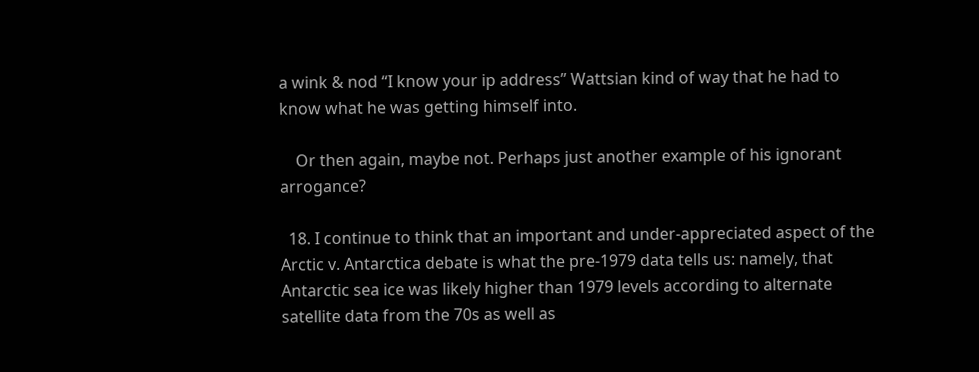a wink & nod “I know your ip address” Wattsian kind of way that he had to know what he was getting himself into.

    Or then again, maybe not. Perhaps just another example of his ignorant arrogance?

  18. I continue to think that an important and under-appreciated aspect of the Arctic v. Antarctica debate is what the pre-1979 data tells us: namely, that Antarctic sea ice was likely higher than 1979 levels according to alternate satellite data from the 70s as well as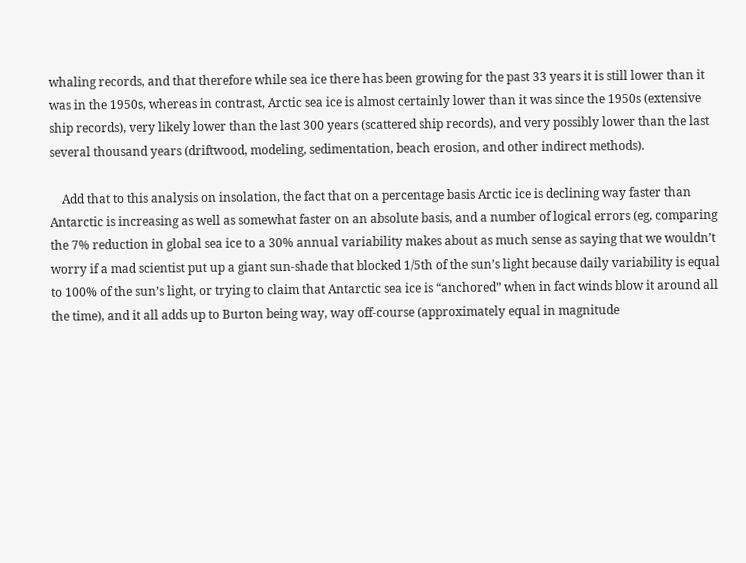whaling records, and that therefore while sea ice there has been growing for the past 33 years it is still lower than it was in the 1950s, whereas in contrast, Arctic sea ice is almost certainly lower than it was since the 1950s (extensive ship records), very likely lower than the last 300 years (scattered ship records), and very possibly lower than the last several thousand years (driftwood, modeling, sedimentation, beach erosion, and other indirect methods).

    Add that to this analysis on insolation, the fact that on a percentage basis Arctic ice is declining way faster than Antarctic is increasing as well as somewhat faster on an absolute basis, and a number of logical errors (eg, comparing the 7% reduction in global sea ice to a 30% annual variability makes about as much sense as saying that we wouldn’t worry if a mad scientist put up a giant sun-shade that blocked 1/5th of the sun’s light because daily variability is equal to 100% of the sun’s light, or trying to claim that Antarctic sea ice is “anchored” when in fact winds blow it around all the time), and it all adds up to Burton being way, way off-course (approximately equal in magnitude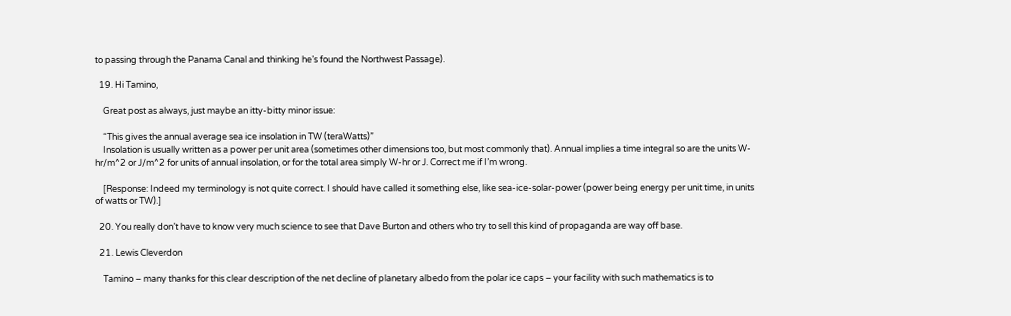to passing through the Panama Canal and thinking he’s found the Northwest Passage).

  19. Hi Tamino,

    Great post as always, just maybe an itty-bitty minor issue:

    “This gives the annual average sea ice insolation in TW (teraWatts)”
    Insolation is usually written as a power per unit area (sometimes other dimensions too, but most commonly that). Annual implies a time integral so are the units W-hr/m^2 or J/m^2 for units of annual insolation, or for the total area simply W-hr or J. Correct me if I’m wrong.

    [Response: Indeed my terminology is not quite correct. I should have called it something else, like sea-ice-solar-power (power being energy per unit time, in units of watts or TW).]

  20. You really don’t have to know very much science to see that Dave Burton and others who try to sell this kind of propaganda are way off base.

  21. Lewis Cleverdon

    Tamino – many thanks for this clear description of the net decline of planetary albedo from the polar ice caps – your facility with such mathematics is to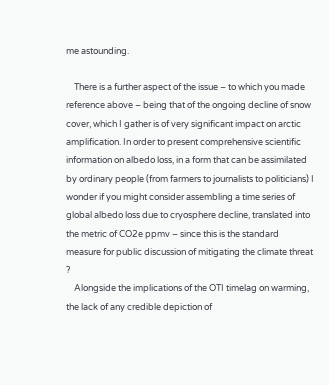me astounding.

    There is a further aspect of the issue – to which you made reference above – being that of the ongoing decline of snow cover, which I gather is of very significant impact on arctic amplification. In order to present comprehensive scientific information on albedo loss, in a form that can be assimilated by ordinary people (from farmers to journalists to politicians) I wonder if you might consider assembling a time series of global albedo loss due to cryosphere decline, translated into the metric of CO2e ppmv – since this is the standard measure for public discussion of mitigating the climate threat ?
    Alongside the implications of the OTI timelag on warming, the lack of any credible depiction of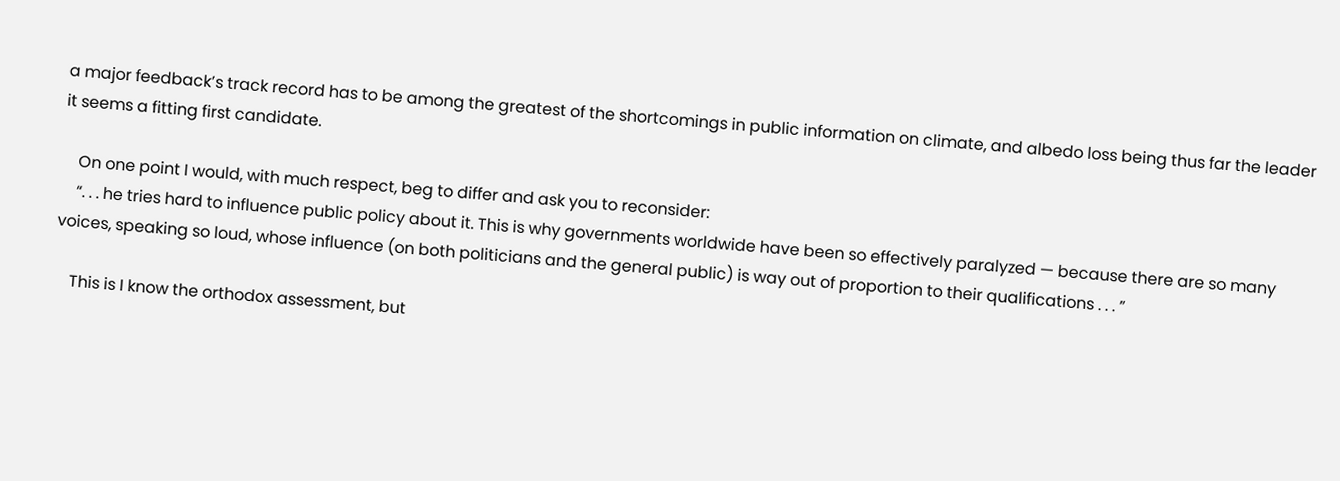a major feedback’s track record has to be among the greatest of the shortcomings in public information on climate, and albedo loss being thus far the leader it seems a fitting first candidate.

    On one point I would, with much respect, beg to differ and ask you to reconsider:
    “. . . he tries hard to influence public policy about it. This is why governments worldwide have been so effectively paralyzed — because there are so many voices, speaking so loud, whose influence (on both politicians and the general public) is way out of proportion to their qualifications . . . ”

    This is I know the orthodox assessment, but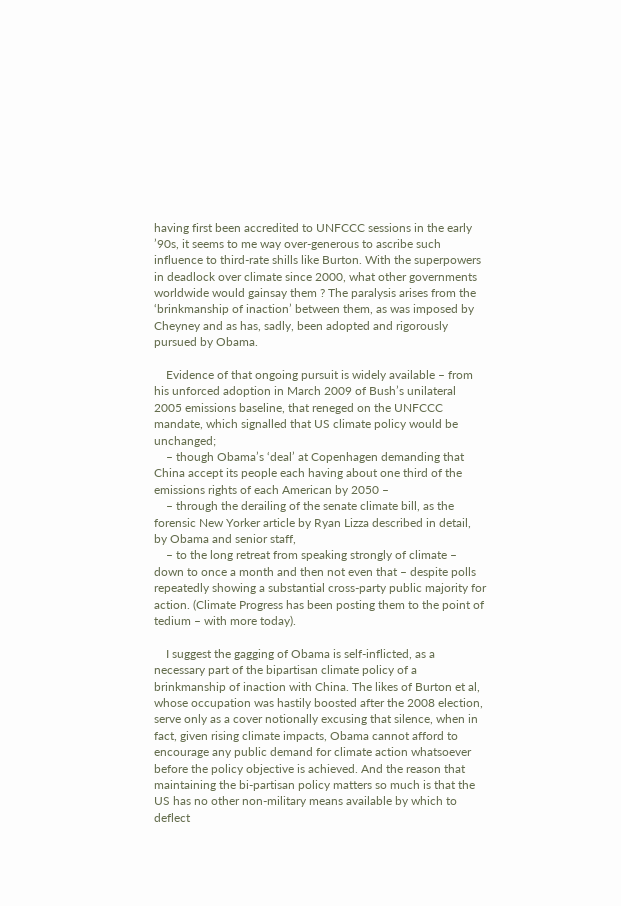having first been accredited to UNFCCC sessions in the early ’90s, it seems to me way over-generous to ascribe such influence to third-rate shills like Burton. With the superpowers in deadlock over climate since 2000, what other governments worldwide would gainsay them ? The paralysis arises from the ‘brinkmanship of inaction’ between them, as was imposed by Cheyney and as has, sadly, been adopted and rigorously pursued by Obama.

    Evidence of that ongoing pursuit is widely available – from his unforced adoption in March 2009 of Bush’s unilateral 2005 emissions baseline, that reneged on the UNFCCC mandate, which signalled that US climate policy would be unchanged;
    – though Obama’s ‘deal’ at Copenhagen demanding that China accept its people each having about one third of the emissions rights of each American by 2050 –
    – through the derailing of the senate climate bill, as the forensic New Yorker article by Ryan Lizza described in detail, by Obama and senior staff,
    – to the long retreat from speaking strongly of climate – down to once a month and then not even that – despite polls repeatedly showing a substantial cross-party public majority for action. (Climate Progress has been posting them to the point of tedium – with more today).

    I suggest the gagging of Obama is self-inflicted, as a necessary part of the bipartisan climate policy of a brinkmanship of inaction with China. The likes of Burton et al, whose occupation was hastily boosted after the 2008 election, serve only as a cover notionally excusing that silence, when in fact, given rising climate impacts, Obama cannot afford to encourage any public demand for climate action whatsoever before the policy objective is achieved. And the reason that maintaining the bi-partisan policy matters so much is that the US has no other non-military means available by which to deflect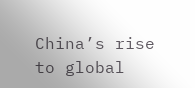China’s rise to global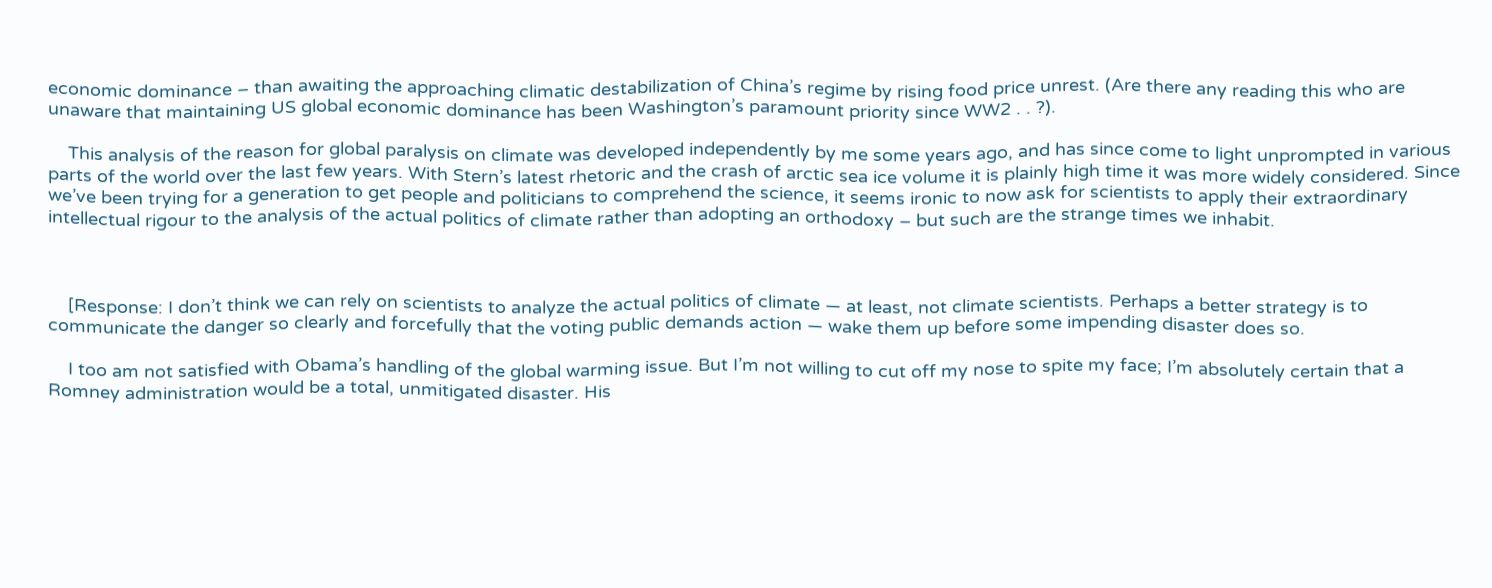economic dominance – than awaiting the approaching climatic destabilization of China’s regime by rising food price unrest. (Are there any reading this who are unaware that maintaining US global economic dominance has been Washington’s paramount priority since WW2 . . ?).

    This analysis of the reason for global paralysis on climate was developed independently by me some years ago, and has since come to light unprompted in various parts of the world over the last few years. With Stern’s latest rhetoric and the crash of arctic sea ice volume it is plainly high time it was more widely considered. Since we’ve been trying for a generation to get people and politicians to comprehend the science, it seems ironic to now ask for scientists to apply their extraordinary intellectual rigour to the analysis of the actual politics of climate rather than adopting an orthodoxy – but such are the strange times we inhabit.



    [Response: I don’t think we can rely on scientists to analyze the actual politics of climate — at least, not climate scientists. Perhaps a better strategy is to communicate the danger so clearly and forcefully that the voting public demands action — wake them up before some impending disaster does so.

    I too am not satisfied with Obama’s handling of the global warming issue. But I’m not willing to cut off my nose to spite my face; I’m absolutely certain that a Romney administration would be a total, unmitigated disaster. His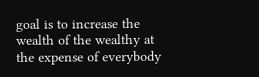goal is to increase the wealth of the wealthy at the expense of everybody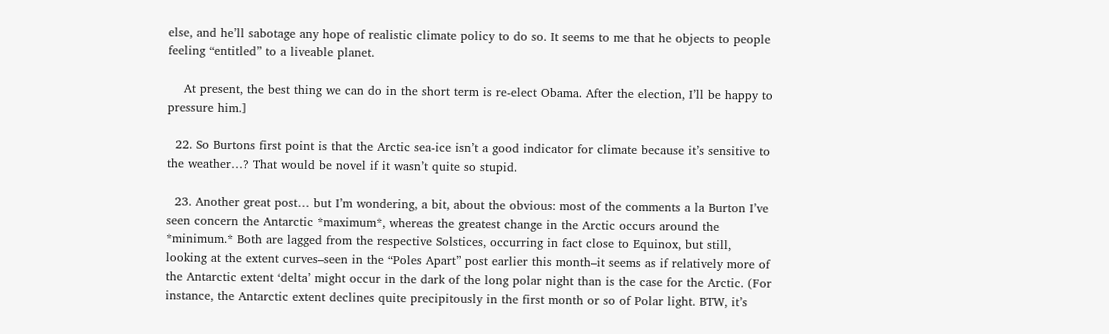else, and he’ll sabotage any hope of realistic climate policy to do so. It seems to me that he objects to people feeling “entitled” to a liveable planet.

    At present, the best thing we can do in the short term is re-elect Obama. After the election, I’ll be happy to pressure him.]

  22. So Burtons first point is that the Arctic sea-ice isn’t a good indicator for climate because it’s sensitive to the weather…? That would be novel if it wasn’t quite so stupid.

  23. Another great post… but I’m wondering, a bit, about the obvious: most of the comments a la Burton I’ve seen concern the Antarctic *maximum*, whereas the greatest change in the Arctic occurs around the *minimum.* Both are lagged from the respective Solstices, occurring in fact close to Equinox, but still, looking at the extent curves–seen in the “Poles Apart” post earlier this month–it seems as if relatively more of the Antarctic extent ‘delta’ might occur in the dark of the long polar night than is the case for the Arctic. (For instance, the Antarctic extent declines quite precipitously in the first month or so of Polar light. BTW, it’s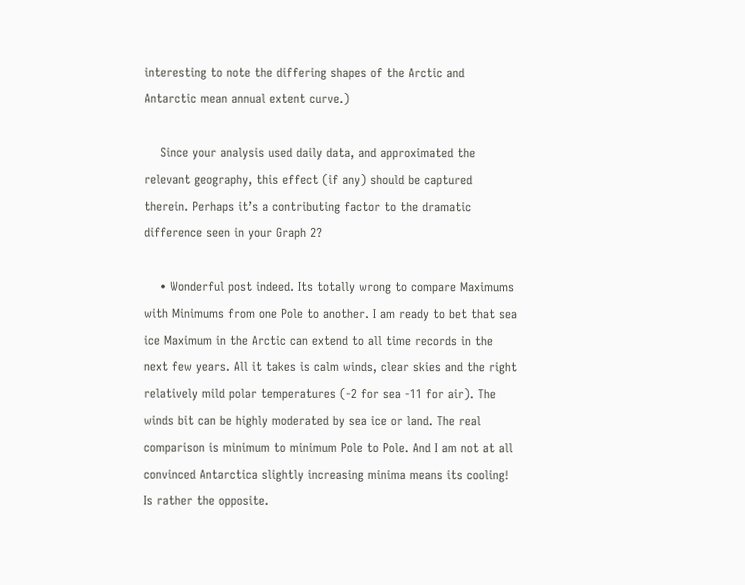interesting to note the differing shapes of the Arctic and Antarctic mean annual extent curve.)

    Since your analysis used daily data, and approximated the relevant geography, this effect (if any) should be captured therein. Perhaps it’s a contributing factor to the dramatic difference seen in your Graph 2?

    • Wonderful post indeed. Its totally wrong to compare Maximums with Minimums from one Pole to another. I am ready to bet that sea ice Maximum in the Arctic can extend to all time records in the next few years. All it takes is calm winds, clear skies and the right relatively mild polar temperatures (-2 for sea -11 for air). The winds bit can be highly moderated by sea ice or land. The real comparison is minimum to minimum Pole to Pole. And I am not at all convinced Antarctica slightly increasing minima means its cooling! Is rather the opposite.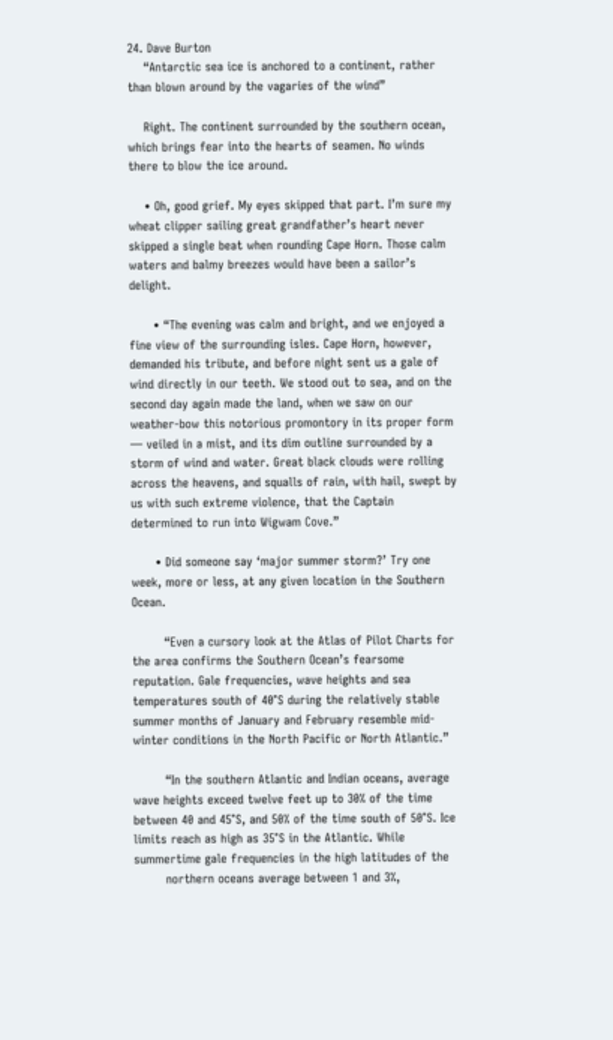24. Dave Burton
    “Antarctic sea ice is anchored to a continent, rather than blown around by the vagaries of the wind”

    Right. The continent surrounded by the southern ocean, which brings fear into the hearts of seamen. No winds there to blow the ice around.

    • Oh, good grief. My eyes skipped that part. I’m sure my wheat clipper sailing great grandfather’s heart never skipped a single beat when rounding Cape Horn. Those calm waters and balmy breezes would have been a sailor’s delight.

      • “The evening was calm and bright, and we enjoyed a fine view of the surrounding isles. Cape Horn, however, demanded his tribute, and before night sent us a gale of wind directly in our teeth. We stood out to sea, and on the second day again made the land, when we saw on our weather-bow this notorious promontory in its proper form — veiled in a mist, and its dim outline surrounded by a storm of wind and water. Great black clouds were rolling across the heavens, and squalls of rain, with hail, swept by us with such extreme violence, that the Captain determined to run into Wigwam Cove.”

      • Did someone say ‘major summer storm?’ Try one week, more or less, at any given location in the Southern Ocean.

        “Even a cursory look at the Atlas of Pilot Charts for the area confirms the Southern Ocean’s fearsome reputation. Gale frequencies, wave heights and sea temperatures south of 40°S during the relatively stable summer months of January and February resemble mid-winter conditions in the North Pacific or North Atlantic.”

        “In the southern Atlantic and Indian oceans, average wave heights exceed twelve feet up to 30% of the time between 40 and 45°S, and 50% of the time south of 50°S. Ice limits reach as high as 35°S in the Atlantic. While summertime gale frequencies in the high latitudes of the
        northern oceans average between 1 and 3%,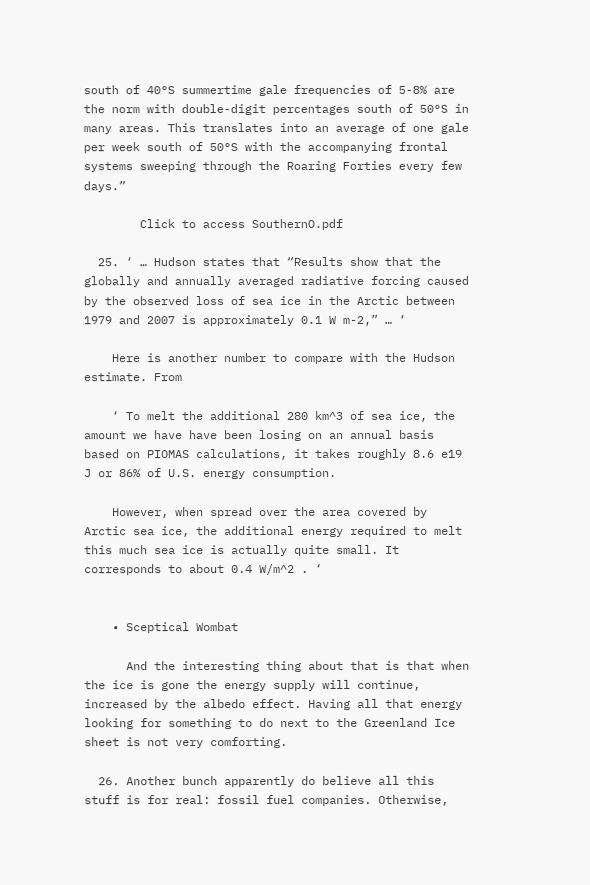south of 40°S summertime gale frequencies of 5-8% are the norm with double-digit percentages south of 50°S in many areas. This translates into an average of one gale per week south of 50°S with the accompanying frontal systems sweeping through the Roaring Forties every few days.”

        Click to access SouthernO.pdf

  25. ‘ … Hudson states that “Results show that the globally and annually averaged radiative forcing caused by the observed loss of sea ice in the Arctic between 1979 and 2007 is approximately 0.1 W m-2,” … ‘

    Here is another number to compare with the Hudson estimate. From

    ‘ To melt the additional 280 km^3 of sea ice, the amount we have have been losing on an annual basis based on PIOMAS calculations, it takes roughly 8.6 e19 J or 86% of U.S. energy consumption.

    However, when spread over the area covered by Arctic sea ice, the additional energy required to melt this much sea ice is actually quite small. It corresponds to about 0.4 W/m^2 . ‘


    • Sceptical Wombat

      And the interesting thing about that is that when the ice is gone the energy supply will continue, increased by the albedo effect. Having all that energy looking for something to do next to the Greenland Ice sheet is not very comforting.

  26. Another bunch apparently do believe all this stuff is for real: fossil fuel companies. Otherwise,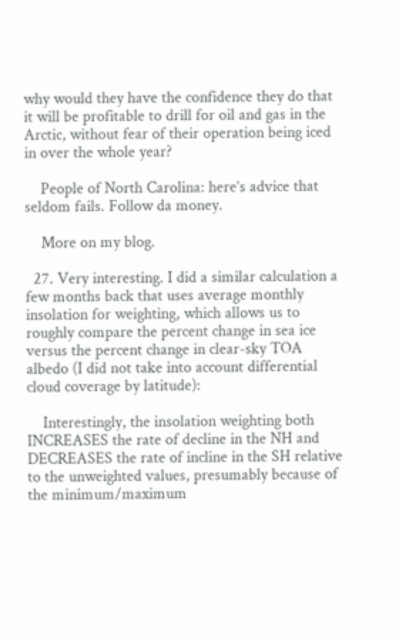why would they have the confidence they do that it will be profitable to drill for oil and gas in the Arctic, without fear of their operation being iced in over the whole year?

    People of North Carolina: here’s advice that seldom fails. Follow da money.

    More on my blog.

  27. Very interesting. I did a similar calculation a few months back that uses average monthly insolation for weighting, which allows us to roughly compare the percent change in sea ice versus the percent change in clear-sky TOA albedo (I did not take into account differential cloud coverage by latitude):

    Interestingly, the insolation weighting both INCREASES the rate of decline in the NH and DECREASES the rate of incline in the SH relative to the unweighted values, presumably because of the minimum/maximum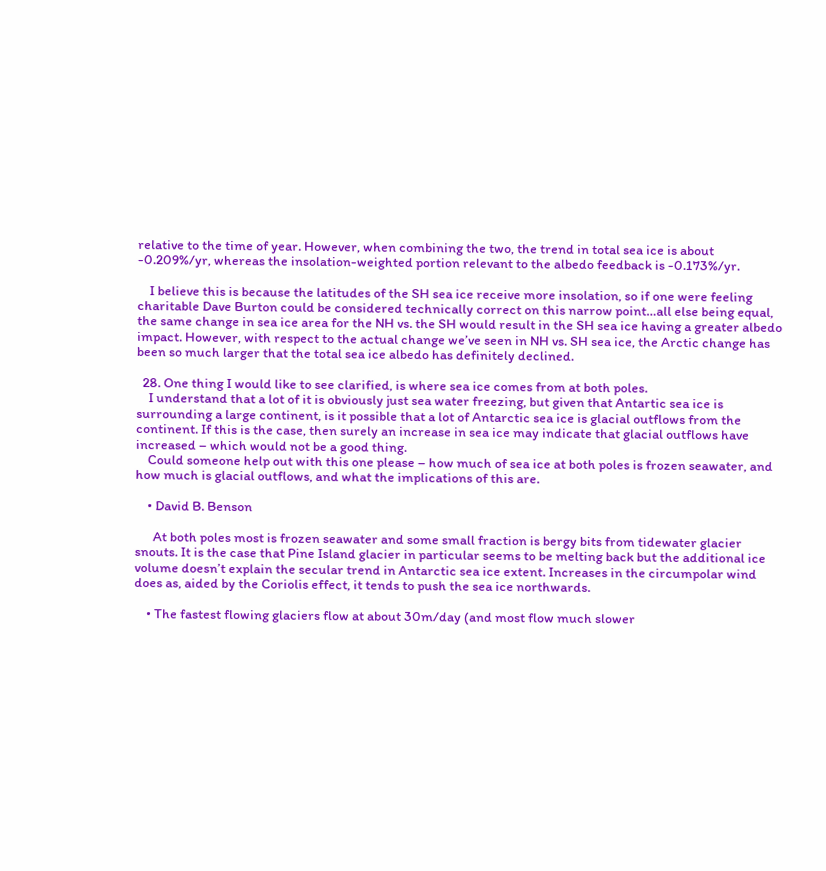relative to the time of year. However, when combining the two, the trend in total sea ice is about -0.209%/yr, whereas the insolation-weighted portion relevant to the albedo feedback is -0.173%/yr.

    I believe this is because the latitudes of the SH sea ice receive more insolation, so if one were feeling charitable Dave Burton could be considered technically correct on this narrow point…all else being equal, the same change in sea ice area for the NH vs. the SH would result in the SH sea ice having a greater albedo impact. However, with respect to the actual change we’ve seen in NH vs. SH sea ice, the Arctic change has been so much larger that the total sea ice albedo has definitely declined.

  28. One thing I would like to see clarified, is where sea ice comes from at both poles.
    I understand that a lot of it is obviously just sea water freezing, but given that Antartic sea ice is surrounding a large continent, is it possible that a lot of Antarctic sea ice is glacial outflows from the continent. If this is the case, then surely an increase in sea ice may indicate that glacial outflows have increased – which would not be a good thing.
    Could someone help out with this one please – how much of sea ice at both poles is frozen seawater, and how much is glacial outflows, and what the implications of this are.

    • David B. Benson

      At both poles most is frozen seawater and some small fraction is bergy bits from tidewater glacier snouts. It is the case that Pine Island glacier in particular seems to be melting back but the additional ice volume doesn’t explain the secular trend in Antarctic sea ice extent. Increases in the circumpolar wind does as, aided by the Coriolis effect, it tends to push the sea ice northwards.

    • The fastest flowing glaciers flow at about 30m/day (and most flow much slower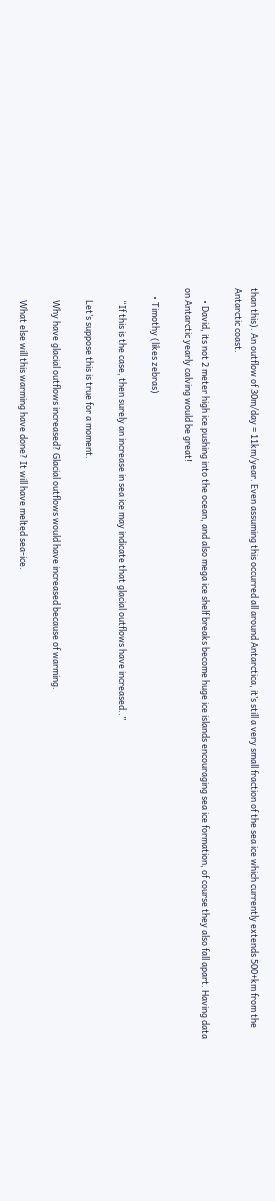than this). An outflow of 30m/day = 11km/year. Even assuming this occurred all around Antarctica, it’s still a very small fraction of the sea ice which currently extends 500+km from the Antarctic coast.

      • David, its not 2 meter high ice pushing into the ocean, and also mega ice shelf breaks become huge ice islands encouraging sea ice formation, of course they also fall apart. Having data on Antarctic yearly calving would be great!

    • Timothy (likes zebras)

      “If this is the case, then surely an increase in sea ice may indicate that glacial outflows have increased..”

      Let’s suppose this is true for a moment.

      Why have glacial outflows increased? Glacial outflows would have increased because of warming.

      What else will this warming have done? It will have melted sea-ice.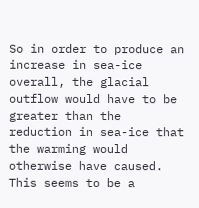So in order to produce an increase in sea-ice overall, the glacial outflow would have to be greater than the reduction in sea-ice that the warming would otherwise have caused. This seems to be a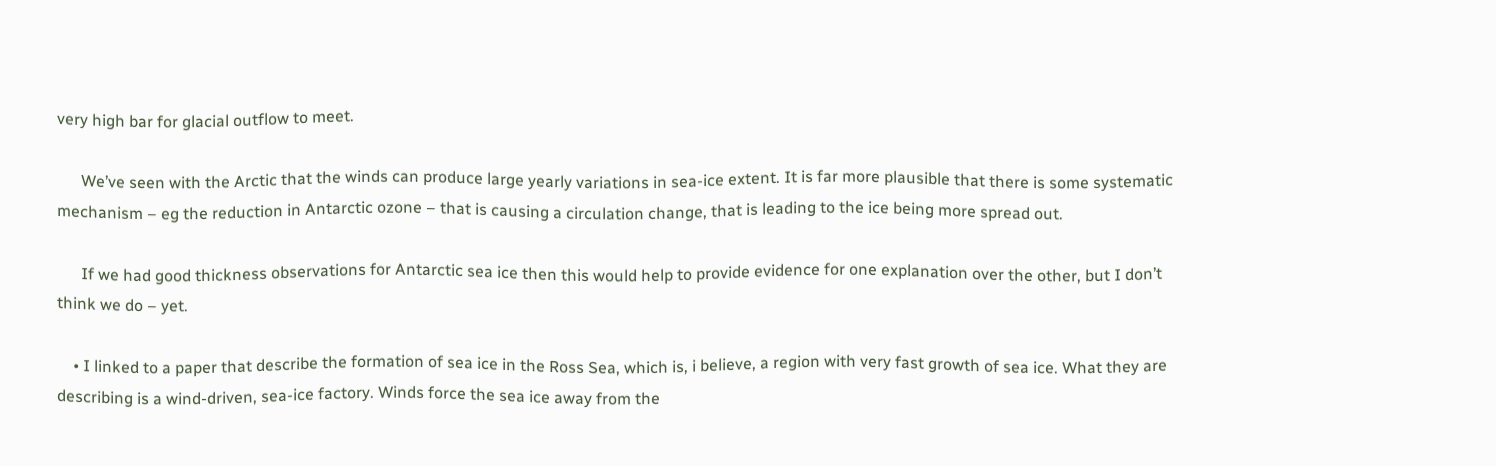very high bar for glacial outflow to meet.

      We’ve seen with the Arctic that the winds can produce large yearly variations in sea-ice extent. It is far more plausible that there is some systematic mechanism – eg the reduction in Antarctic ozone – that is causing a circulation change, that is leading to the ice being more spread out.

      If we had good thickness observations for Antarctic sea ice then this would help to provide evidence for one explanation over the other, but I don’t think we do – yet.

    • I linked to a paper that describe the formation of sea ice in the Ross Sea, which is, i believe, a region with very fast growth of sea ice. What they are describing is a wind-driven, sea-ice factory. Winds force the sea ice away from the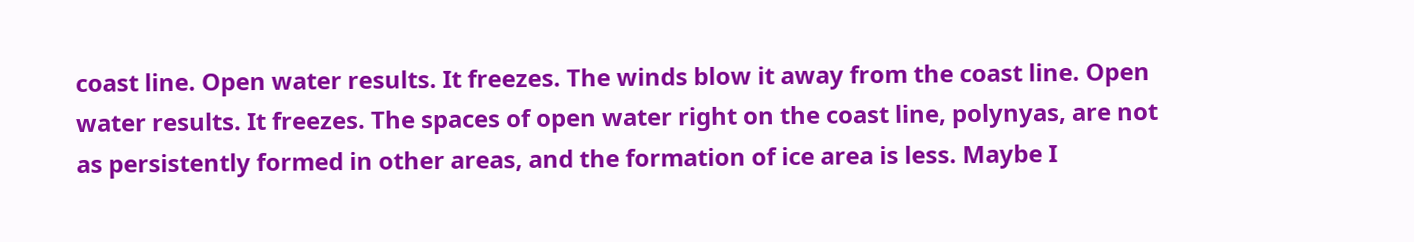coast line. Open water results. It freezes. The winds blow it away from the coast line. Open water results. It freezes. The spaces of open water right on the coast line, polynyas, are not as persistently formed in other areas, and the formation of ice area is less. Maybe I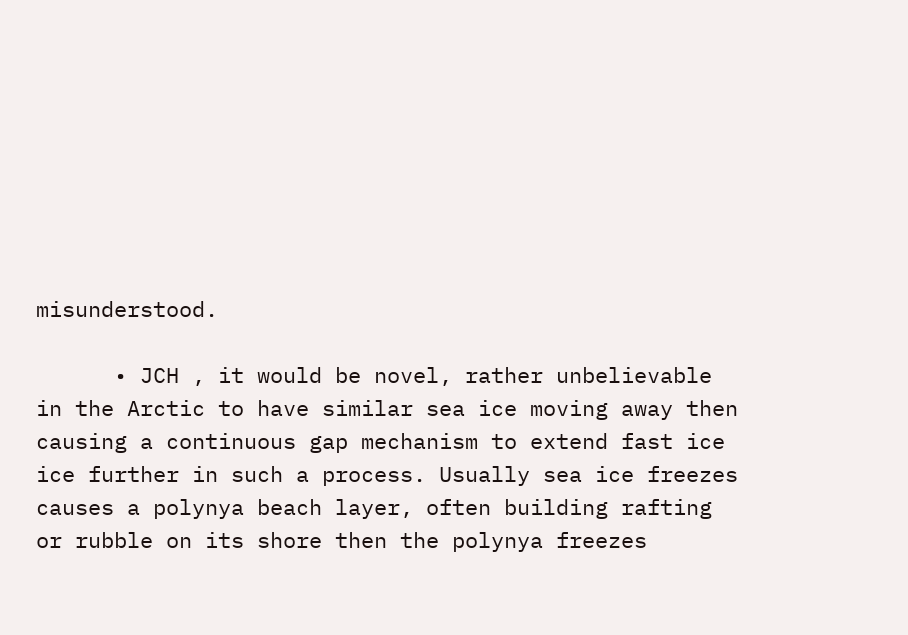misunderstood.

      • JCH , it would be novel, rather unbelievable in the Arctic to have similar sea ice moving away then causing a continuous gap mechanism to extend fast ice ice further in such a process. Usually sea ice freezes causes a polynya beach layer, often building rafting or rubble on its shore then the polynya freezes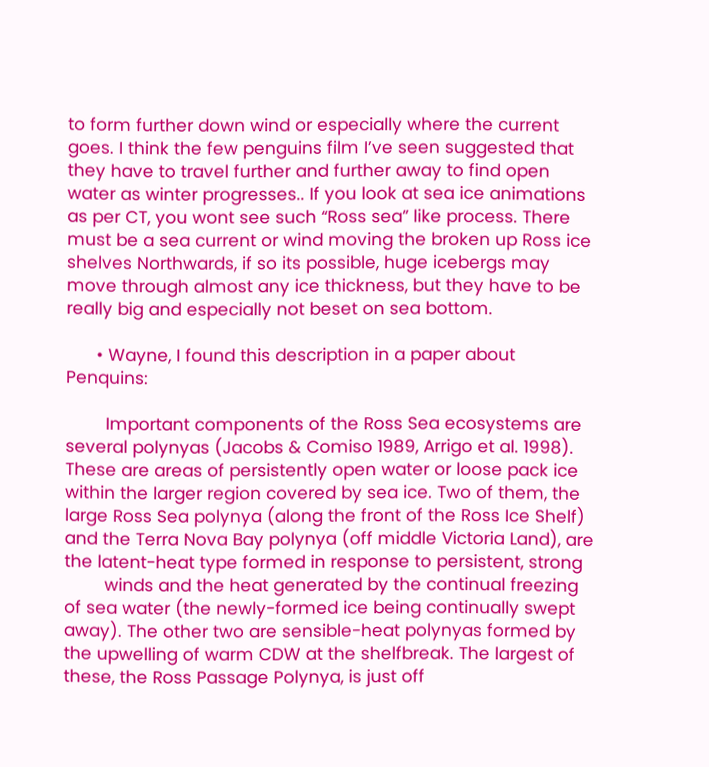to form further down wind or especially where the current goes. I think the few penguins film I’ve seen suggested that they have to travel further and further away to find open water as winter progresses.. If you look at sea ice animations as per CT, you wont see such “Ross sea” like process. There must be a sea current or wind moving the broken up Ross ice shelves Northwards, if so its possible, huge icebergs may move through almost any ice thickness, but they have to be really big and especially not beset on sea bottom.

      • Wayne, I found this description in a paper about Penquins:

        Important components of the Ross Sea ecosystems are several polynyas (Jacobs & Comiso 1989, Arrigo et al. 1998). These are areas of persistently open water or loose pack ice within the larger region covered by sea ice. Two of them, the large Ross Sea polynya (along the front of the Ross Ice Shelf) and the Terra Nova Bay polynya (off middle Victoria Land), are the latent-heat type formed in response to persistent, strong
        winds and the heat generated by the continual freezing of sea water (the newly-formed ice being continually swept away). The other two are sensible-heat polynyas formed by the upwelling of warm CDW at the shelfbreak. The largest of these, the Ross Passage Polynya, is just off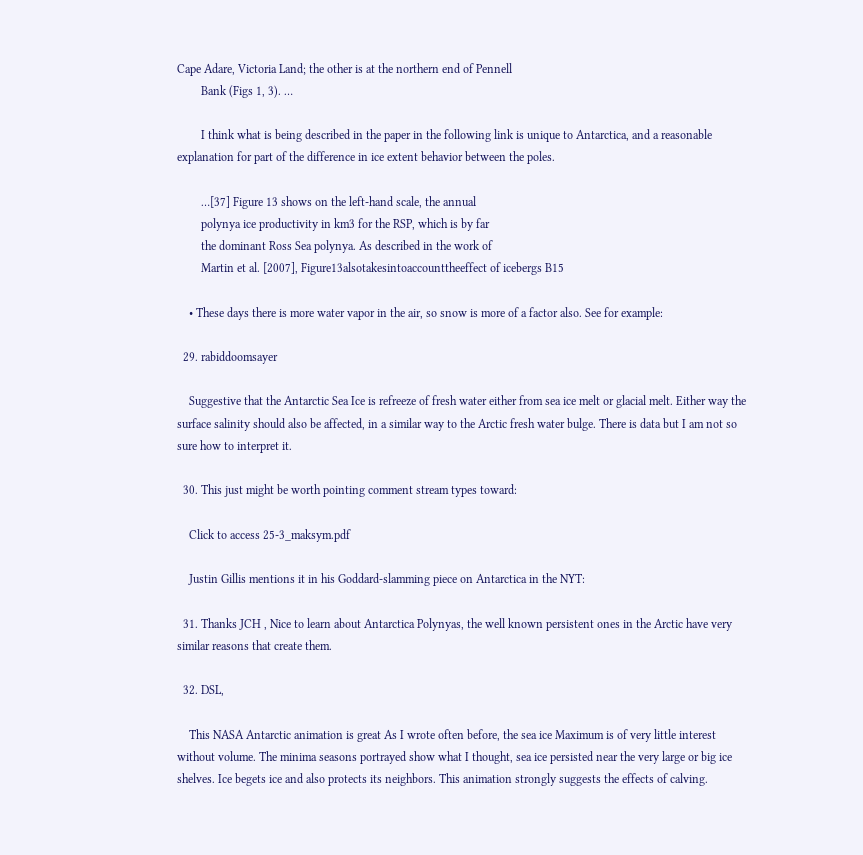Cape Adare, Victoria Land; the other is at the northern end of Pennell
        Bank (Figs 1, 3). …

        I think what is being described in the paper in the following link is unique to Antarctica, and a reasonable explanation for part of the difference in ice extent behavior between the poles.

        …[37] Figure 13 shows on the left‐hand scale, the annual
        polynya ice productivity in km3 for the RSP, which is by far
        the dominant Ross Sea polynya. As described in the work of
        Martin et al. [2007], Figure13alsotakesintoaccounttheeffect of icebergs B15

    • These days there is more water vapor in the air, so snow is more of a factor also. See for example:

  29. rabiddoomsayer

    Suggestive that the Antarctic Sea Ice is refreeze of fresh water either from sea ice melt or glacial melt. Either way the surface salinity should also be affected, in a similar way to the Arctic fresh water bulge. There is data but I am not so sure how to interpret it.

  30. This just might be worth pointing comment stream types toward:

    Click to access 25-3_maksym.pdf

    Justin Gillis mentions it in his Goddard-slamming piece on Antarctica in the NYT:

  31. Thanks JCH , Nice to learn about Antarctica Polynyas, the well known persistent ones in the Arctic have very similar reasons that create them.

  32. DSL,

    This NASA Antarctic animation is great As I wrote often before, the sea ice Maximum is of very little interest without volume. The minima seasons portrayed show what I thought, sea ice persisted near the very large or big ice shelves. Ice begets ice and also protects its neighbors. This animation strongly suggests the effects of calving.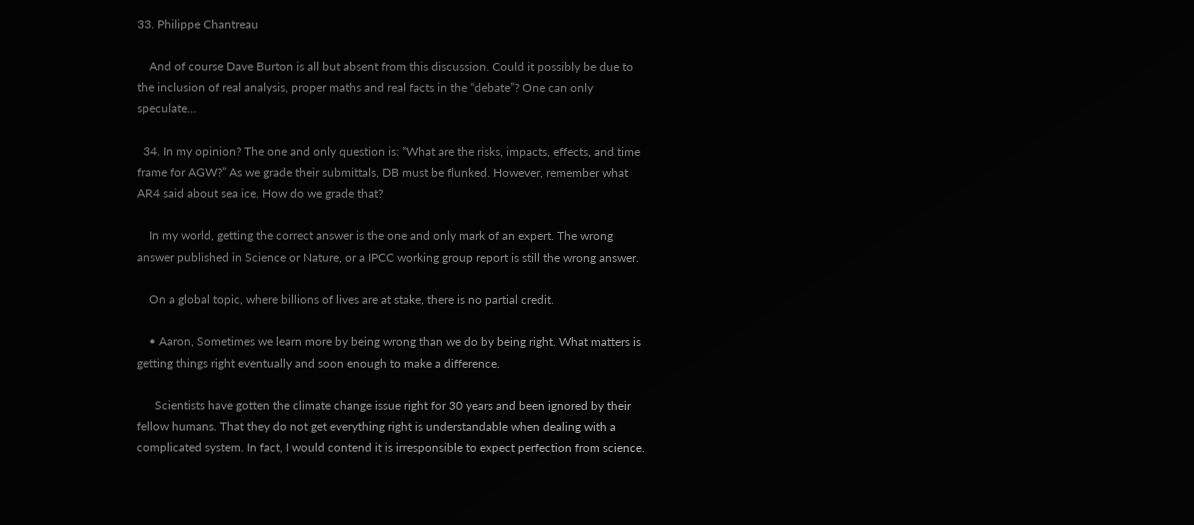33. Philippe Chantreau

    And of course Dave Burton is all but absent from this discussion. Could it possibly be due to the inclusion of real analysis, proper maths and real facts in the “debate”? One can only speculate…

  34. In my opinion? The one and only question is: “What are the risks, impacts, effects, and time frame for AGW?” As we grade their submittals, DB must be flunked. However, remember what AR4 said about sea ice. How do we grade that?

    In my world, getting the correct answer is the one and only mark of an expert. The wrong answer published in Science or Nature, or a IPCC working group report is still the wrong answer.

    On a global topic, where billions of lives are at stake, there is no partial credit.

    • Aaron, Sometimes we learn more by being wrong than we do by being right. What matters is getting things right eventually and soon enough to make a difference.

      Scientists have gotten the climate change issue right for 30 years and been ignored by their fellow humans. That they do not get everything right is understandable when dealing with a complicated system. In fact, I would contend it is irresponsible to expect perfection from science.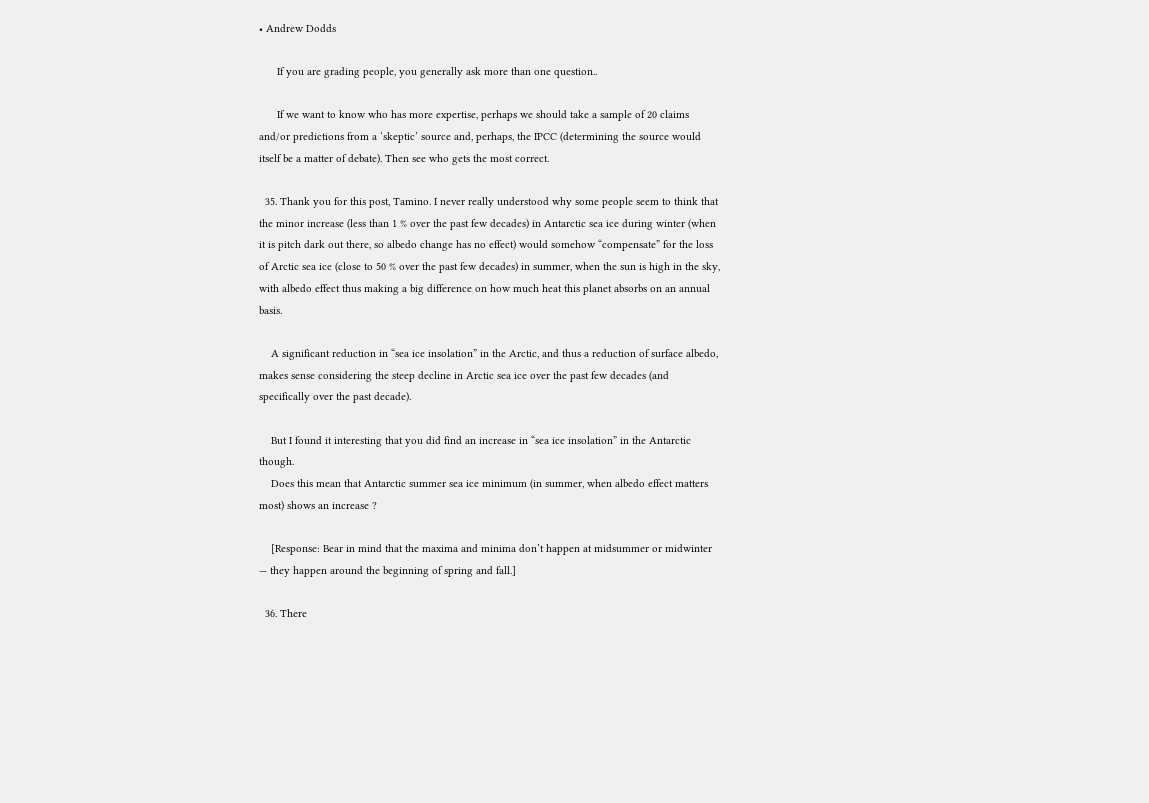• Andrew Dodds

      If you are grading people, you generally ask more than one question..

      If we want to know who has more expertise, perhaps we should take a sample of 20 claims and/or predictions from a ‘skeptic’ source and, perhaps, the IPCC (determining the source would itself be a matter of debate). Then see who gets the most correct.

  35. Thank you for this post, Tamino. I never really understood why some people seem to think that the minor increase (less than 1 % over the past few decades) in Antarctic sea ice during winter (when it is pitch dark out there, so albedo change has no effect) would somehow “compensate” for the loss of Arctic sea ice (close to 50 % over the past few decades) in summer, when the sun is high in the sky, with albedo effect thus making a big difference on how much heat this planet absorbs on an annual basis.

    A significant reduction in “sea ice insolation” in the Arctic, and thus a reduction of surface albedo, makes sense considering the steep decline in Arctic sea ice over the past few decades (and specifically over the past decade).

    But I found it interesting that you did find an increase in “sea ice insolation” in the Antarctic though.
    Does this mean that Antarctic summer sea ice minimum (in summer, when albedo effect matters most) shows an increase ?

    [Response: Bear in mind that the maxima and minima don’t happen at midsummer or midwinter — they happen around the beginning of spring and fall.]

  36. There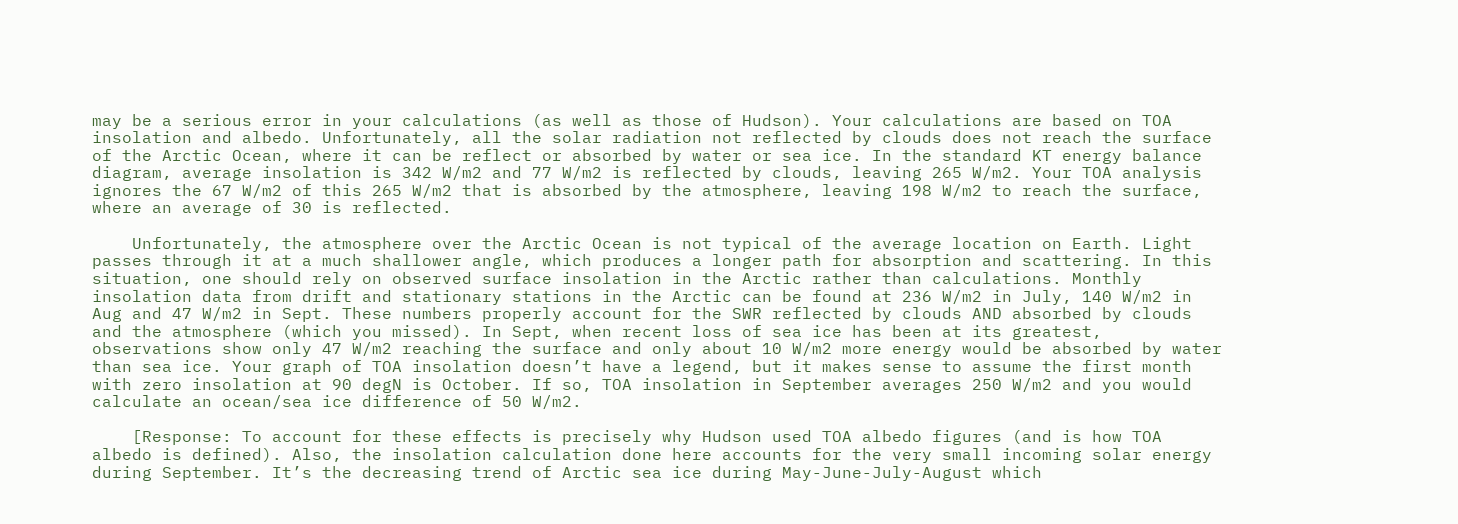may be a serious error in your calculations (as well as those of Hudson). Your calculations are based on TOA insolation and albedo. Unfortunately, all the solar radiation not reflected by clouds does not reach the surface of the Arctic Ocean, where it can be reflect or absorbed by water or sea ice. In the standard KT energy balance diagram, average insolation is 342 W/m2 and 77 W/m2 is reflected by clouds, leaving 265 W/m2. Your TOA analysis ignores the 67 W/m2 of this 265 W/m2 that is absorbed by the atmosphere, leaving 198 W/m2 to reach the surface, where an average of 30 is reflected.

    Unfortunately, the atmosphere over the Arctic Ocean is not typical of the average location on Earth. Light passes through it at a much shallower angle, which produces a longer path for absorption and scattering. In this situation, one should rely on observed surface insolation in the Arctic rather than calculations. Monthly insolation data from drift and stationary stations in the Arctic can be found at 236 W/m2 in July, 140 W/m2 in Aug and 47 W/m2 in Sept. These numbers properly account for the SWR reflected by clouds AND absorbed by clouds and the atmosphere (which you missed). In Sept, when recent loss of sea ice has been at its greatest, observations show only 47 W/m2 reaching the surface and only about 10 W/m2 more energy would be absorbed by water than sea ice. Your graph of TOA insolation doesn’t have a legend, but it makes sense to assume the first month with zero insolation at 90 degN is October. If so, TOA insolation in September averages 250 W/m2 and you would calculate an ocean/sea ice difference of 50 W/m2.

    [Response: To account for these effects is precisely why Hudson used TOA albedo figures (and is how TOA albedo is defined). Also, the insolation calculation done here accounts for the very small incoming solar energy during September. It’s the decreasing trend of Arctic sea ice during May-June-July-August which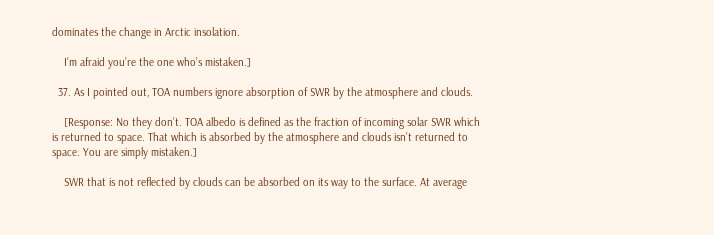dominates the change in Arctic insolation.

    I’m afraid you’re the one who’s mistaken.]

  37. As I pointed out, TOA numbers ignore absorption of SWR by the atmosphere and clouds.

    [Response: No they don’t. TOA albedo is defined as the fraction of incoming solar SWR which is returned to space. That which is absorbed by the atmosphere and clouds isn’t returned to space. You are simply mistaken.]

    SWR that is not reflected by clouds can be absorbed on its way to the surface. At average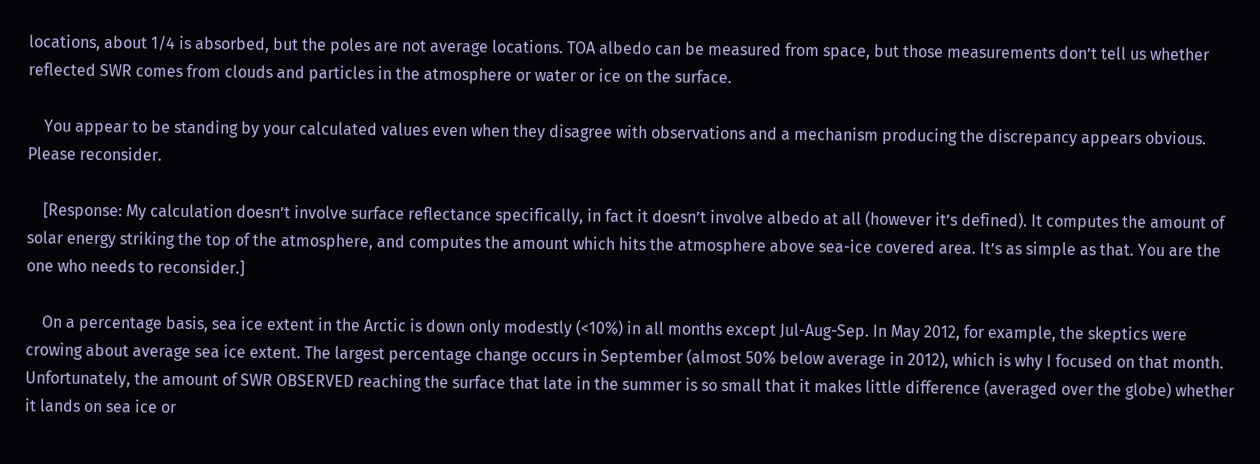locations, about 1/4 is absorbed, but the poles are not average locations. TOA albedo can be measured from space, but those measurements don’t tell us whether reflected SWR comes from clouds and particles in the atmosphere or water or ice on the surface.

    You appear to be standing by your calculated values even when they disagree with observations and a mechanism producing the discrepancy appears obvious. Please reconsider.

    [Response: My calculation doesn’t involve surface reflectance specifically, in fact it doesn’t involve albedo at all (however it’s defined). It computes the amount of solar energy striking the top of the atmosphere, and computes the amount which hits the atmosphere above sea-ice covered area. It’s as simple as that. You are the one who needs to reconsider.]

    On a percentage basis, sea ice extent in the Arctic is down only modestly (<10%) in all months except Jul-Aug-Sep. In May 2012, for example, the skeptics were crowing about average sea ice extent. The largest percentage change occurs in September (almost 50% below average in 2012), which is why I focused on that month. Unfortunately, the amount of SWR OBSERVED reaching the surface that late in the summer is so small that it makes little difference (averaged over the globe) whether it lands on sea ice or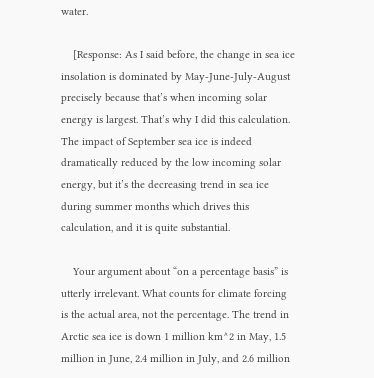water.

    [Response: As I said before, the change in sea ice insolation is dominated by May-June-July-August precisely because that’s when incoming solar energy is largest. That’s why I did this calculation. The impact of September sea ice is indeed dramatically reduced by the low incoming solar energy, but it’s the decreasing trend in sea ice during summer months which drives this calculation, and it is quite substantial.

    Your argument about “on a percentage basis” is utterly irrelevant. What counts for climate forcing is the actual area, not the percentage. The trend in Arctic sea ice is down 1 million km^2 in May, 1.5 million in June, 2.4 million in July, and 2.6 million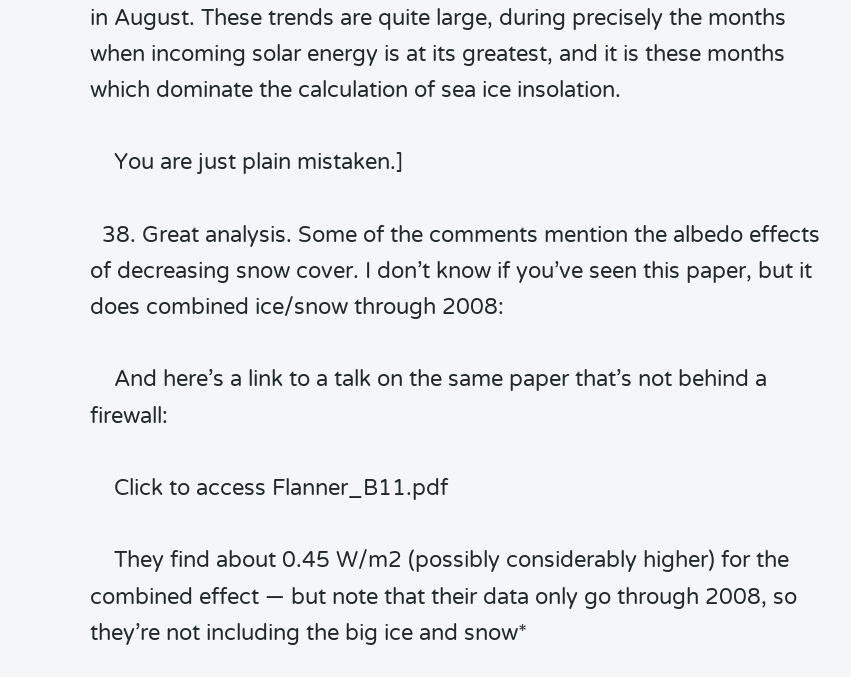in August. These trends are quite large, during precisely the months when incoming solar energy is at its greatest, and it is these months which dominate the calculation of sea ice insolation.

    You are just plain mistaken.]

  38. Great analysis. Some of the comments mention the albedo effects of decreasing snow cover. I don’t know if you’ve seen this paper, but it does combined ice/snow through 2008:

    And here’s a link to a talk on the same paper that’s not behind a firewall:

    Click to access Flanner_B11.pdf

    They find about 0.45 W/m2 (possibly considerably higher) for the combined effect — but note that their data only go through 2008, so they’re not including the big ice and snow*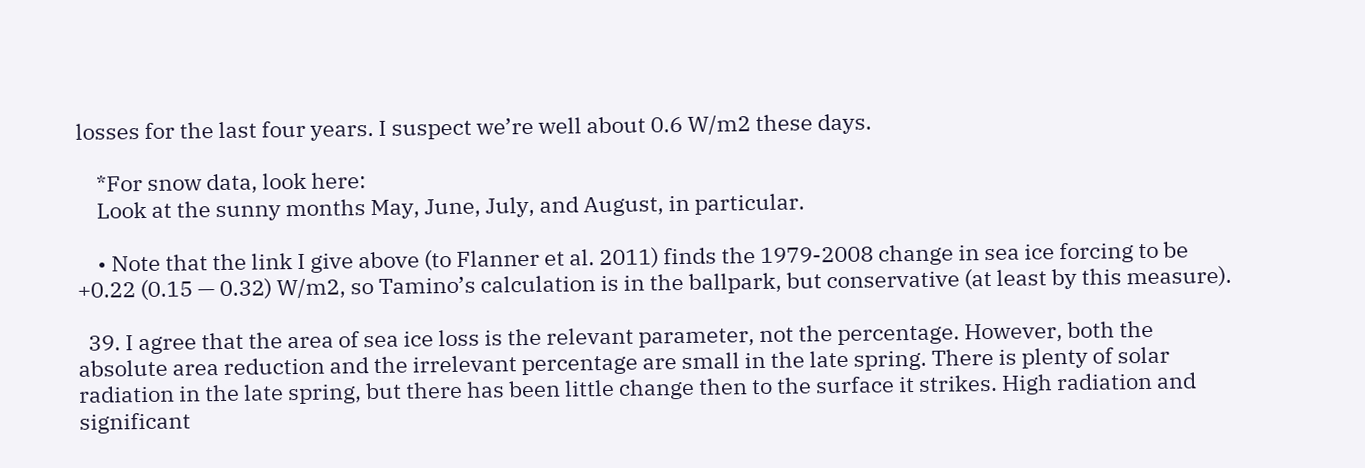losses for the last four years. I suspect we’re well about 0.6 W/m2 these days.

    *For snow data, look here:
    Look at the sunny months May, June, July, and August, in particular.

    • Note that the link I give above (to Flanner et al. 2011) finds the 1979-2008 change in sea ice forcing to be +0.22 (0.15 — 0.32) W/m2, so Tamino’s calculation is in the ballpark, but conservative (at least by this measure).

  39. I agree that the area of sea ice loss is the relevant parameter, not the percentage. However, both the absolute area reduction and the irrelevant percentage are small in the late spring. There is plenty of solar radiation in the late spring, but there has been little change then to the surface it strikes. High radiation and significant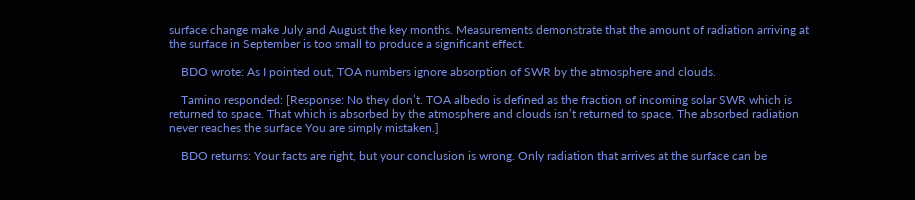surface change make July and August the key months. Measurements demonstrate that the amount of radiation arriving at the surface in September is too small to produce a significant effect.

    BDO wrote: As I pointed out, TOA numbers ignore absorption of SWR by the atmosphere and clouds.

    Tamino responded: [Response: No they don’t. TOA albedo is defined as the fraction of incoming solar SWR which is returned to space. That which is absorbed by the atmosphere and clouds isn’t returned to space. The absorbed radiation never reaches the surface You are simply mistaken.]

    BDO returns: Your facts are right, but your conclusion is wrong. Only radiation that arrives at the surface can be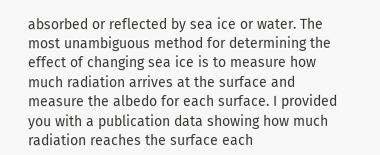absorbed or reflected by sea ice or water. The most unambiguous method for determining the effect of changing sea ice is to measure how much radiation arrives at the surface and measure the albedo for each surface. I provided you with a publication data showing how much radiation reaches the surface each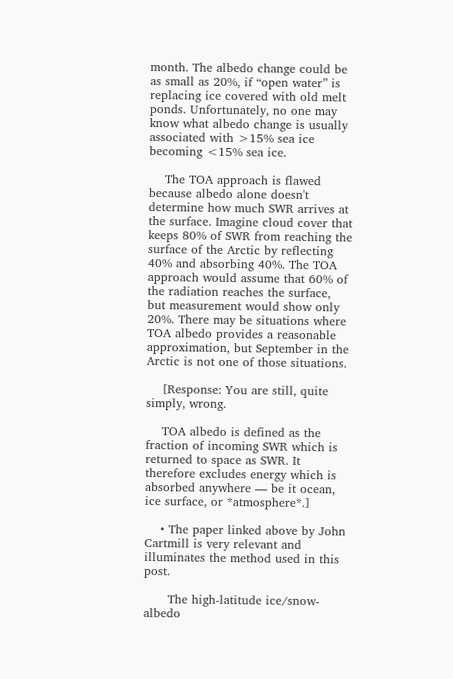month. The albedo change could be as small as 20%, if “open water” is replacing ice covered with old melt ponds. Unfortunately, no one may know what albedo change is usually associated with >15% sea ice becoming <15% sea ice.

    The TOA approach is flawed because albedo alone doesn't determine how much SWR arrives at the surface. Imagine cloud cover that keeps 80% of SWR from reaching the surface of the Arctic by reflecting 40% and absorbing 40%. The TOA approach would assume that 60% of the radiation reaches the surface, but measurement would show only 20%. There may be situations where TOA albedo provides a reasonable approximation, but September in the Arctic is not one of those situations.

    [Response: You are still, quite simply, wrong.

    TOA albedo is defined as the fraction of incoming SWR which is returned to space as SWR. It therefore excludes energy which is absorbed anywhere — be it ocean, ice surface, or *atmosphere*.]

    • The paper linked above by John Cartmill is very relevant and illuminates the method used in this post.

      The high-latitude ice/snow-albedo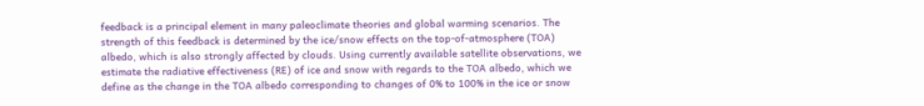feedback is a principal element in many paleoclimate theories and global warming scenarios. The strength of this feedback is determined by the ice/snow effects on the top-of-atmosphere (TOA) albedo, which is also strongly affected by clouds. Using currently available satellite observations, we estimate the radiative effectiveness (RE) of ice and snow with regards to the TOA albedo, which we define as the change in the TOA albedo corresponding to changes of 0% to 100% in the ice or snow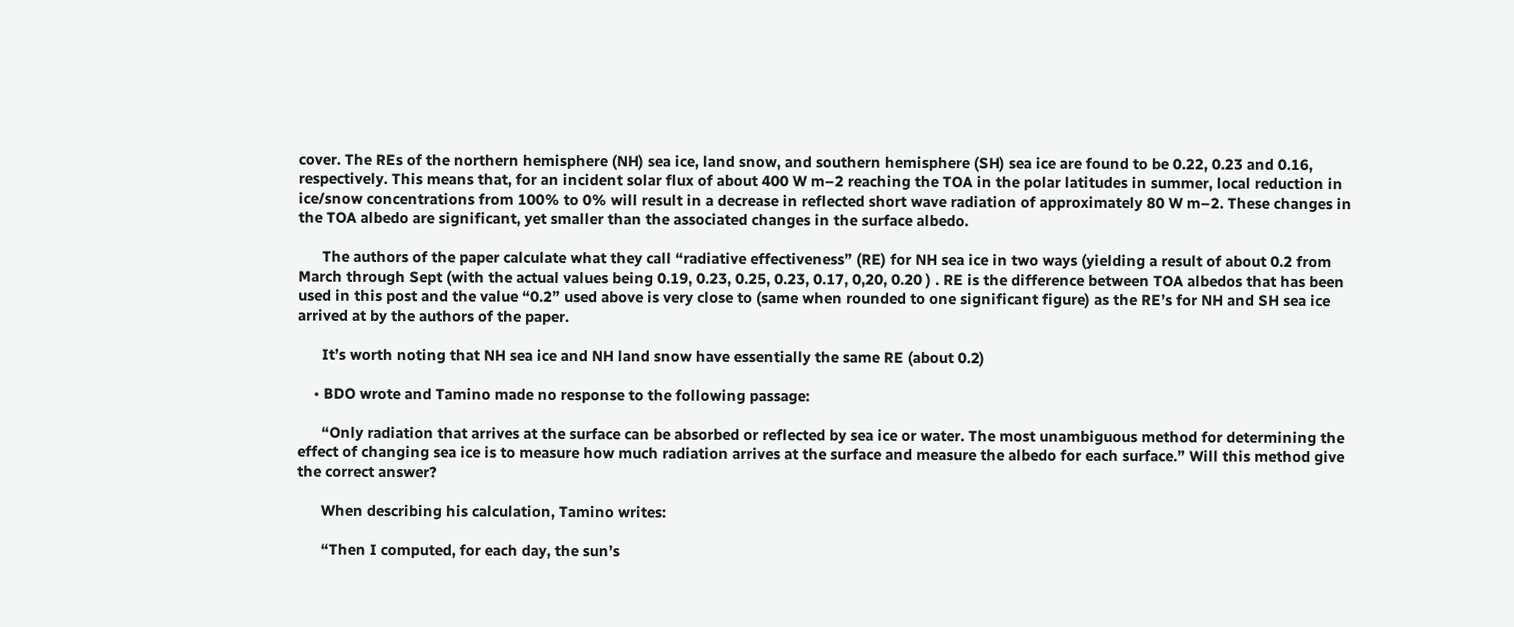cover. The REs of the northern hemisphere (NH) sea ice, land snow, and southern hemisphere (SH) sea ice are found to be 0.22, 0.23 and 0.16, respectively. This means that, for an incident solar flux of about 400 W m–2 reaching the TOA in the polar latitudes in summer, local reduction in ice/snow concentrations from 100% to 0% will result in a decrease in reflected short wave radiation of approximately 80 W m–2. These changes in the TOA albedo are significant, yet smaller than the associated changes in the surface albedo.

      The authors of the paper calculate what they call “radiative effectiveness” (RE) for NH sea ice in two ways (yielding a result of about 0.2 from March through Sept (with the actual values being 0.19, 0.23, 0.25, 0.23, 0.17, 0,20, 0.20 ) . RE is the difference between TOA albedos that has been used in this post and the value “0.2” used above is very close to (same when rounded to one significant figure) as the RE’s for NH and SH sea ice arrived at by the authors of the paper.

      It’s worth noting that NH sea ice and NH land snow have essentially the same RE (about 0.2)

    • BDO wrote and Tamino made no response to the following passage:

      “Only radiation that arrives at the surface can be absorbed or reflected by sea ice or water. The most unambiguous method for determining the effect of changing sea ice is to measure how much radiation arrives at the surface and measure the albedo for each surface.” Will this method give the correct answer?

      When describing his calculation, Tamino writes:

      “Then I computed, for each day, the sun’s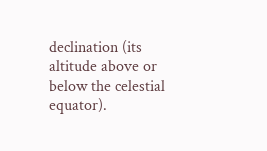declination (its altitude above or below the celestial equator).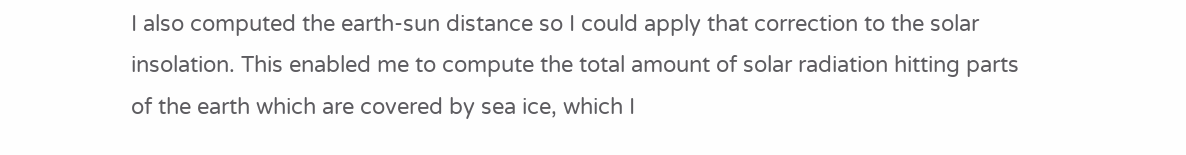I also computed the earth-sun distance so I could apply that correction to the solar insolation. This enabled me to compute the total amount of solar radiation hitting parts of the earth which are covered by sea ice, which I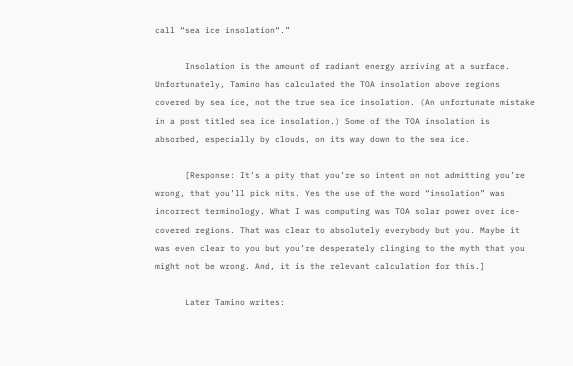call “sea ice insolation“.”

      Insolation is the amount of radiant energy arriving at a surface. Unfortunately, Tamino has calculated the TOA insolation above regions covered by sea ice, not the true sea ice insolation. (An unfortunate mistake in a post titled sea ice insolation.) Some of the TOA insolation is absorbed, especially by clouds, on its way down to the sea ice.

      [Response: It’s a pity that you’re so intent on not admitting you’re wrong, that you’ll pick nits. Yes the use of the word “insolation” was incorrect terminology. What I was computing was TOA solar power over ice-covered regions. That was clear to absolutely everybody but you. Maybe it was even clear to you but you’re desperately clinging to the myth that you might not be wrong. And, it is the relevant calculation for this.]

      Later Tamino writes: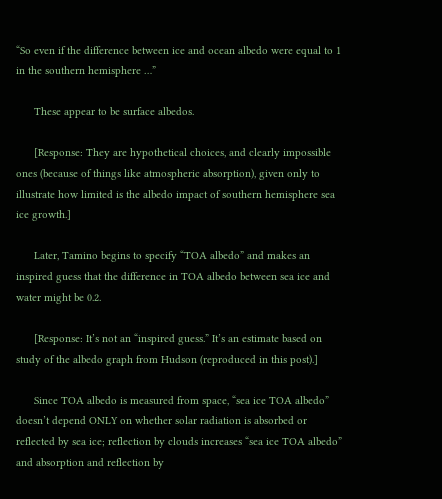“So even if the difference between ice and ocean albedo were equal to 1 in the southern hemisphere …”

      These appear to be surface albedos.

      [Response: They are hypothetical choices, and clearly impossible ones (because of things like atmospheric absorption), given only to illustrate how limited is the albedo impact of southern hemisphere sea ice growth.]

      Later, Tamino begins to specify “TOA albedo” and makes an inspired guess that the difference in TOA albedo between sea ice and water might be 0.2.

      [Response: It’s not an “inspired guess.” It’s an estimate based on study of the albedo graph from Hudson (reproduced in this post).]

      Since TOA albedo is measured from space, “sea ice TOA albedo” doesn’t depend ONLY on whether solar radiation is absorbed or reflected by sea ice; reflection by clouds increases “sea ice TOA albedo” and absorption and reflection by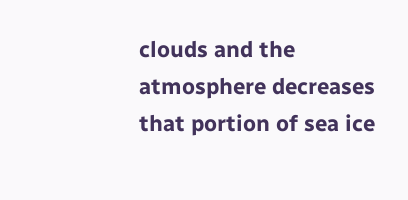clouds and the atmosphere decreases that portion of sea ice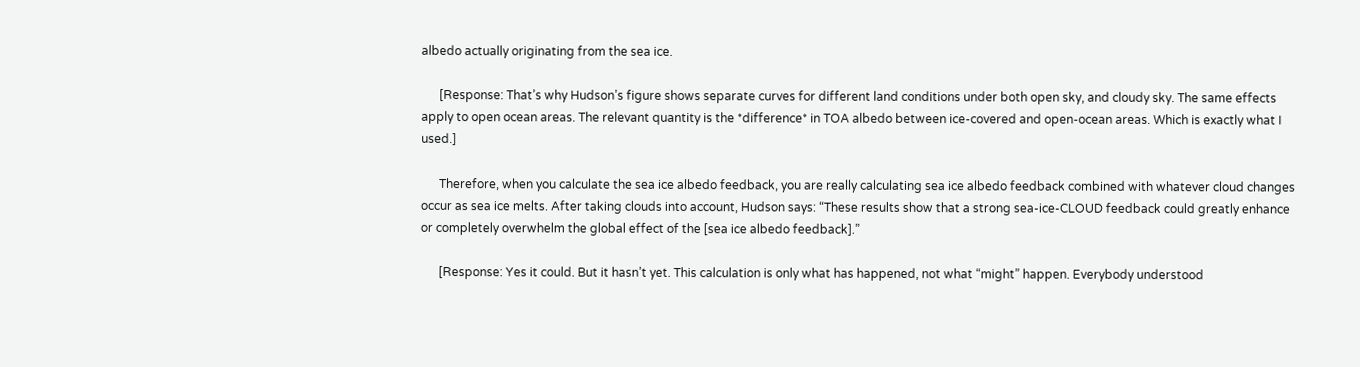albedo actually originating from the sea ice.

      [Response: That’s why Hudson’s figure shows separate curves for different land conditions under both open sky, and cloudy sky. The same effects apply to open ocean areas. The relevant quantity is the *difference* in TOA albedo between ice-covered and open-ocean areas. Which is exactly what I used.]

      Therefore, when you calculate the sea ice albedo feedback, you are really calculating sea ice albedo feedback combined with whatever cloud changes occur as sea ice melts. After taking clouds into account, Hudson says: “These results show that a strong sea-ice-CLOUD feedback could greatly enhance or completely overwhelm the global effect of the [sea ice albedo feedback].”

      [Response: Yes it could. But it hasn’t yet. This calculation is only what has happened, not what “might” happen. Everybody understood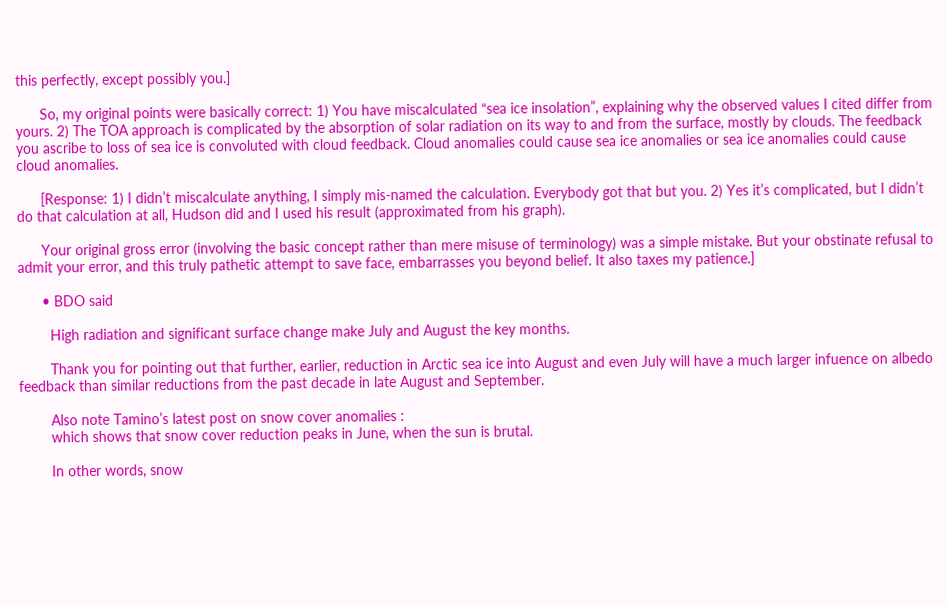this perfectly, except possibly you.]

      So, my original points were basically correct: 1) You have miscalculated “sea ice insolation”, explaining why the observed values I cited differ from yours. 2) The TOA approach is complicated by the absorption of solar radiation on its way to and from the surface, mostly by clouds. The feedback you ascribe to loss of sea ice is convoluted with cloud feedback. Cloud anomalies could cause sea ice anomalies or sea ice anomalies could cause cloud anomalies.

      [Response: 1) I didn’t miscalculate anything, I simply mis-named the calculation. Everybody got that but you. 2) Yes it’s complicated, but I didn’t do that calculation at all, Hudson did and I used his result (approximated from his graph).

      Your original gross error (involving the basic concept rather than mere misuse of terminology) was a simple mistake. But your obstinate refusal to admit your error, and this truly pathetic attempt to save face, embarrasses you beyond belief. It also taxes my patience.]

      • BDO said

        High radiation and significant surface change make July and August the key months.

        Thank you for pointing out that further, earlier, reduction in Arctic sea ice into August and even July will have a much larger infuence on albedo feedback than similar reductions from the past decade in late August and September.

        Also note Tamino’s latest post on snow cover anomalies :
        which shows that snow cover reduction peaks in June, when the sun is brutal.

        In other words, snow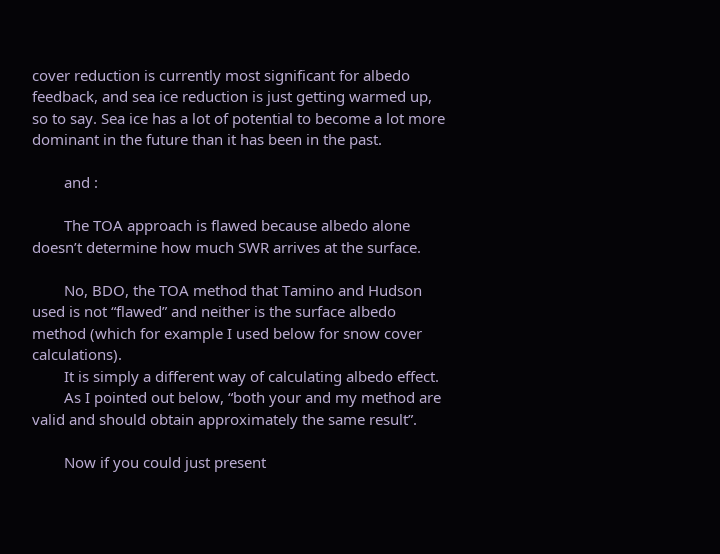cover reduction is currently most significant for albedo feedback, and sea ice reduction is just getting warmed up, so to say. Sea ice has a lot of potential to become a lot more dominant in the future than it has been in the past.

        and :

        The TOA approach is flawed because albedo alone doesn’t determine how much SWR arrives at the surface.

        No, BDO, the TOA method that Tamino and Hudson used is not “flawed” and neither is the surface albedo method (which for example I used below for snow cover calculations).
        It is simply a different way of calculating albedo effect.
        As I pointed out below, “both your and my method are valid and should obtain approximately the same result”.

        Now if you could just present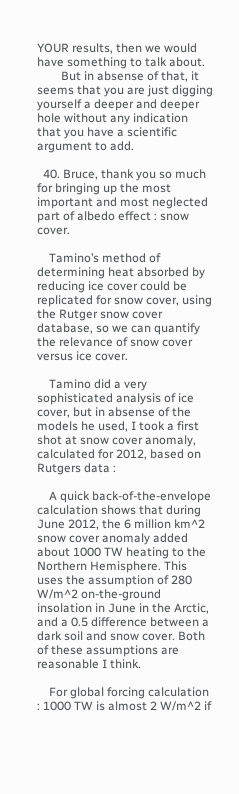YOUR results, then we would have something to talk about.
        But in absense of that, it seems that you are just digging yourself a deeper and deeper hole without any indication that you have a scientific argument to add.

  40. Bruce, thank you so much for bringing up the most important and most neglected part of albedo effect : snow cover.

    Tamino’s method of determining heat absorbed by reducing ice cover could be replicated for snow cover, using the Rutger snow cover database, so we can quantify the relevance of snow cover versus ice cover.

    Tamino did a very sophisticated analysis of ice cover, but in absense of the models he used, I took a first shot at snow cover anomaly, calculated for 2012, based on Rutgers data :

    A quick back-of-the-envelope calculation shows that during June 2012, the 6 million km^2 snow cover anomaly added about 1000 TW heating to the Northern Hemisphere. This uses the assumption of 280 W/m^2 on-the-ground insolation in June in the Arctic, and a 0.5 difference between a dark soil and snow cover. Both of these assumptions are reasonable I think.

    For global forcing calculation : 1000 TW is almost 2 W/m^2 if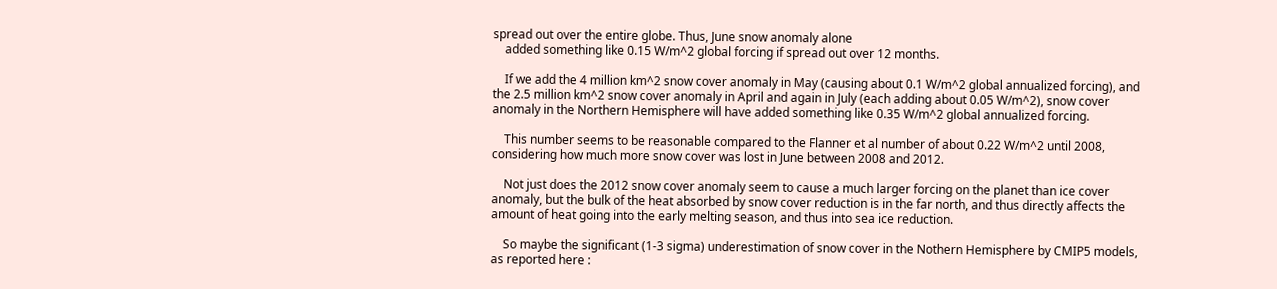spread out over the entire globe. Thus, June snow anomaly alone
    added something like 0.15 W/m^2 global forcing if spread out over 12 months.

    If we add the 4 million km^2 snow cover anomaly in May (causing about 0.1 W/m^2 global annualized forcing), and the 2.5 million km^2 snow cover anomaly in April and again in July (each adding about 0.05 W/m^2), snow cover anomaly in the Northern Hemisphere will have added something like 0.35 W/m^2 global annualized forcing.

    This number seems to be reasonable compared to the Flanner et al number of about 0.22 W/m^2 until 2008, considering how much more snow cover was lost in June between 2008 and 2012.

    Not just does the 2012 snow cover anomaly seem to cause a much larger forcing on the planet than ice cover anomaly, but the bulk of the heat absorbed by snow cover reduction is in the far north, and thus directly affects the amount of heat going into the early melting season, and thus into sea ice reduction.

    So maybe the significant (1-3 sigma) underestimation of snow cover in the Nothern Hemisphere by CMIP5 models, as reported here :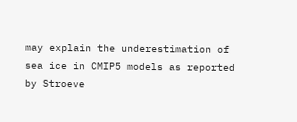may explain the underestimation of sea ice in CMIP5 models as reported by Stroeve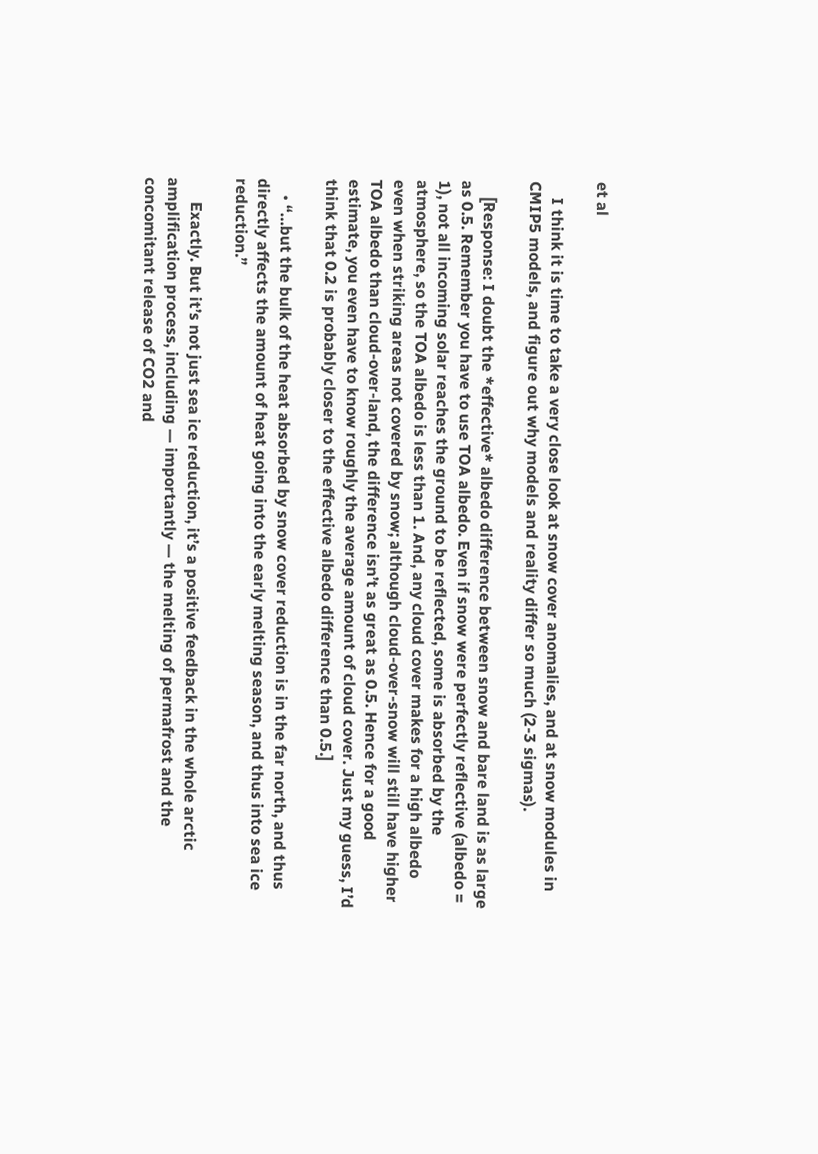et al

    I think it is time to take a very close look at snow cover anomalies, and at snow modules in CMIP5 models, and figure out why models and reality differ so much (2-3 sigmas).

    [Response: I doubt the *effective* albedo difference between snow and bare land is as large as 0.5. Remember you have to use TOA albedo. Even if snow were perfectly reflective (albedo = 1), not all incoming solar reaches the ground to be reflected, some is absorbed by the atmosphere, so the TOA albedo is less than 1. And, any cloud cover makes for a high albedo even when striking areas not covered by snow; although cloud-over-snow will still have higher TOA albedo than cloud-over-land, the difference isn’t as great as 0.5. Hence for a good estimate, you even have to know roughly the average amount of cloud cover. Just my guess, I’d think that 0.2 is probably closer to the effective albedo difference than 0.5.]

    • “…but the bulk of the heat absorbed by snow cover reduction is in the far north, and thus directly affects the amount of heat going into the early melting season, and thus into sea ice reduction.”

      Exactly. But it’s not just sea ice reduction, it’s a positive feedback in the whole arctic amplification process, including — importantly — the melting of permafrost and the concomitant release of CO2 and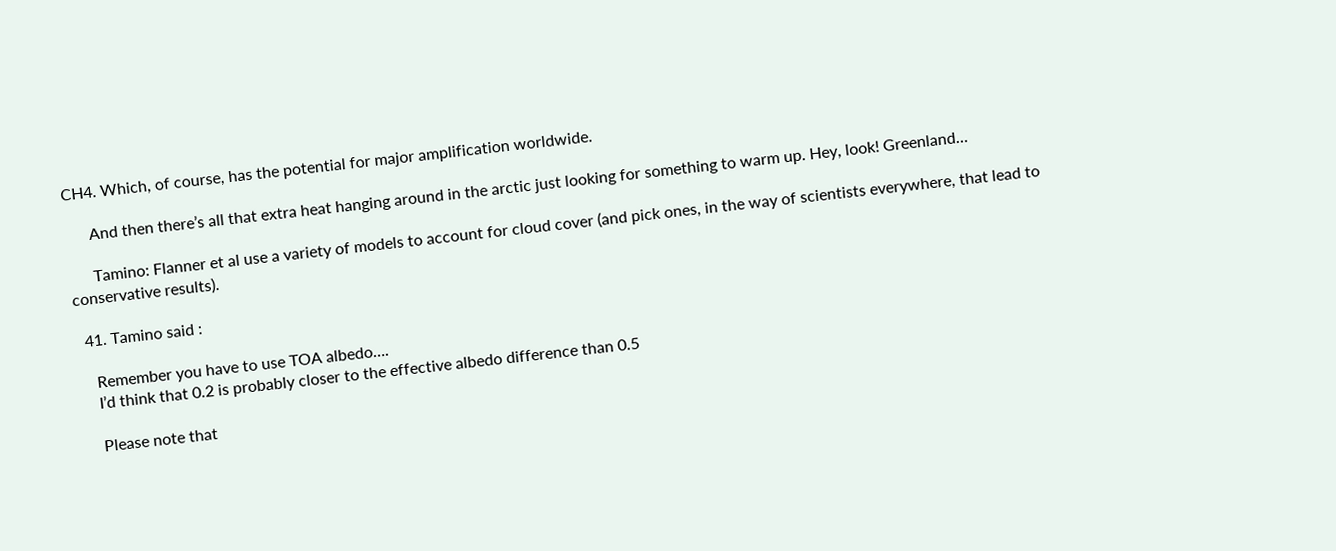CH4. Which, of course, has the potential for major amplification worldwide.

      And then there’s all that extra heat hanging around in the arctic just looking for something to warm up. Hey, look! Greenland…

      Tamino: Flanner et al use a variety of models to account for cloud cover (and pick ones, in the way of scientists everywhere, that lead to conservative results).

  41. Tamino said :

    Remember you have to use TOA albedo….
    I’d think that 0.2 is probably closer to the effective albedo difference than 0.5

    Please note that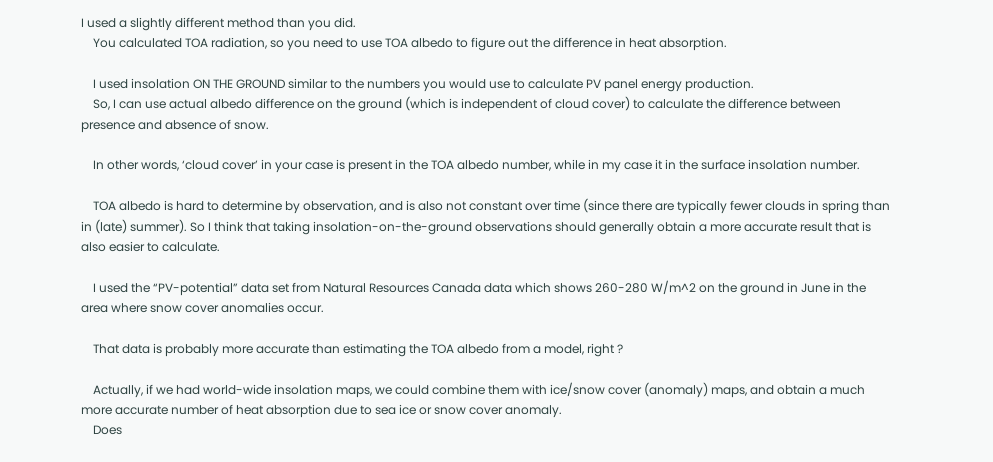I used a slightly different method than you did.
    You calculated TOA radiation, so you need to use TOA albedo to figure out the difference in heat absorption.

    I used insolation ON THE GROUND similar to the numbers you would use to calculate PV panel energy production.
    So, I can use actual albedo difference on the ground (which is independent of cloud cover) to calculate the difference between presence and absence of snow.

    In other words, ‘cloud cover’ in your case is present in the TOA albedo number, while in my case it in the surface insolation number.

    TOA albedo is hard to determine by observation, and is also not constant over time (since there are typically fewer clouds in spring than in (late) summer). So I think that taking insolation-on-the-ground observations should generally obtain a more accurate result that is also easier to calculate.

    I used the “PV-potential” data set from Natural Resources Canada data which shows 260-280 W/m^2 on the ground in June in the area where snow cover anomalies occur.

    That data is probably more accurate than estimating the TOA albedo from a model, right ?

    Actually, if we had world-wide insolation maps, we could combine them with ice/snow cover (anomaly) maps, and obtain a much more accurate number of heat absorption due to sea ice or snow cover anomaly.
    Does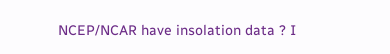NCEP/NCAR have insolation data ? I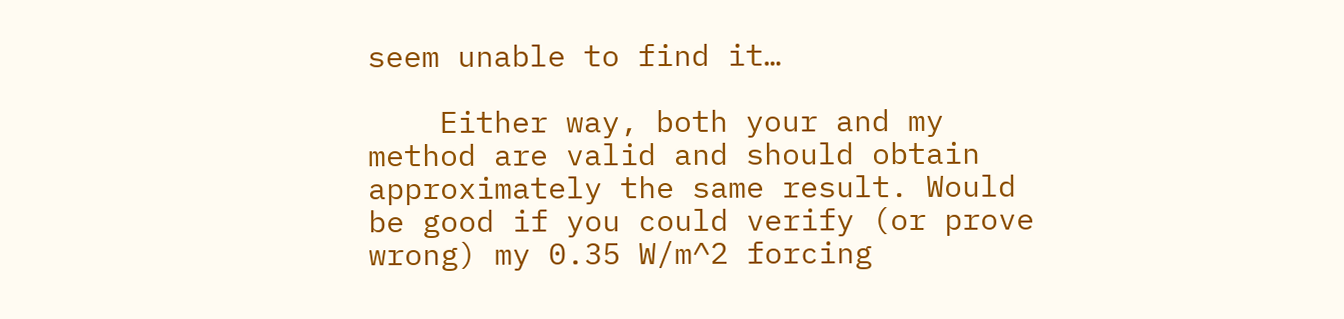seem unable to find it…

    Either way, both your and my method are valid and should obtain approximately the same result. Would be good if you could verify (or prove wrong) my 0.35 W/m^2 forcing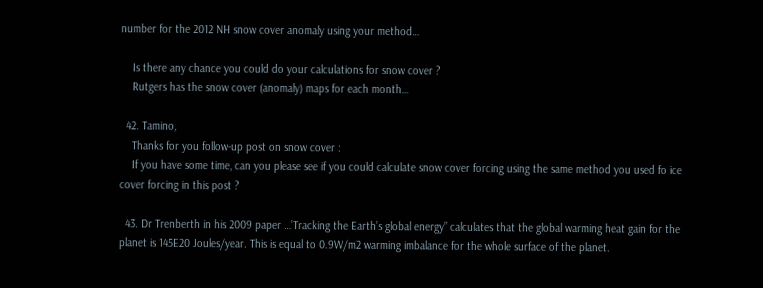number for the 2012 NH snow cover anomaly using your method…

    Is there any chance you could do your calculations for snow cover ?
    Rutgers has the snow cover (anomaly) maps for each month…

  42. Tamino,
    Thanks for you follow-up post on snow cover :
    If you have some time, can you please see if you could calculate snow cover forcing using the same method you used fo ice cover forcing in this post ?

  43. Dr Trenberth in his 2009 paper …’Tracking the Earth’s global energy” calculates that the global warming heat gain for the planet is 145E20 Joules/year. This is equal to 0.9W/m2 warming imbalance for the whole surface of the planet.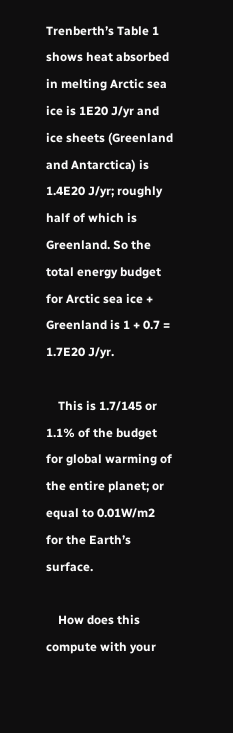Trenberth’s Table 1 shows heat absorbed in melting Arctic sea ice is 1E20 J/yr and ice sheets (Greenland and Antarctica) is 1.4E20 J/yr; roughly half of which is Greenland. So the total energy budget for Arctic sea ice + Greenland is 1 + 0.7 = 1.7E20 J/yr.

    This is 1.7/145 or 1.1% of the budget for global warming of the entire planet; or equal to 0.01W/m2 for the Earth’s surface.

    How does this compute with your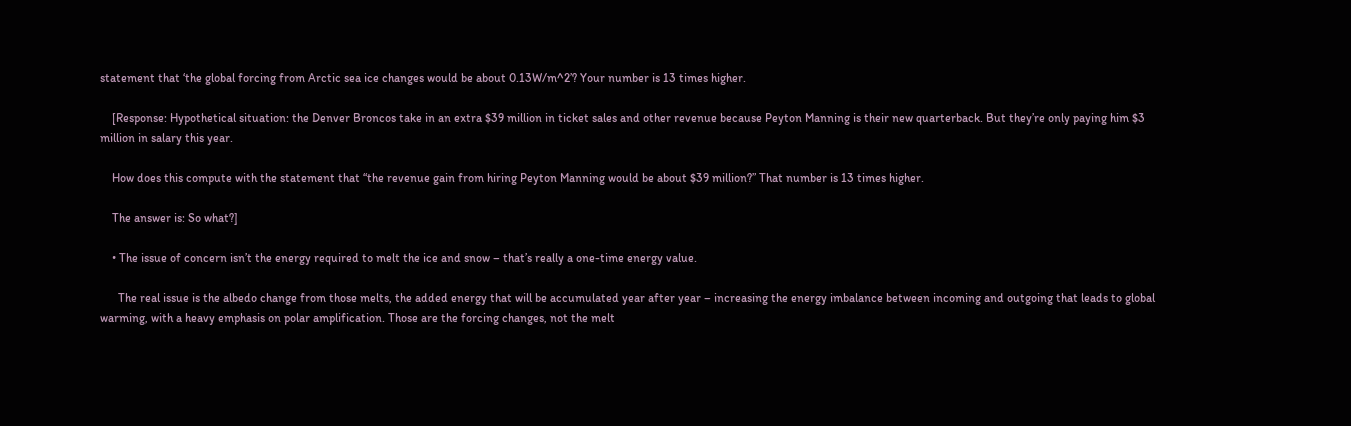statement that ‘the global forcing from Arctic sea ice changes would be about 0.13W/m^2’? Your number is 13 times higher.

    [Response: Hypothetical situation: the Denver Broncos take in an extra $39 million in ticket sales and other revenue because Peyton Manning is their new quarterback. But they’re only paying him $3 million in salary this year.

    How does this compute with the statement that “the revenue gain from hiring Peyton Manning would be about $39 million?” That number is 13 times higher.

    The answer is: So what?]

    • The issue of concern isn’t the energy required to melt the ice and snow – that’s really a one-time energy value.

      The real issue is the albedo change from those melts, the added energy that will be accumulated year after year – increasing the energy imbalance between incoming and outgoing that leads to global warming, with a heavy emphasis on polar amplification. Those are the forcing changes, not the melt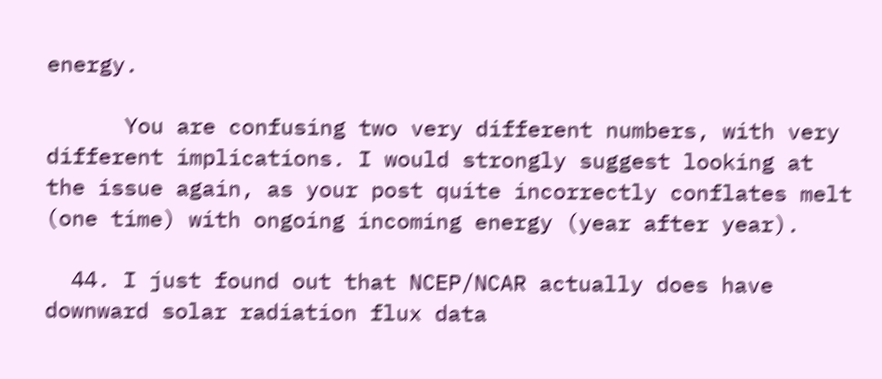energy.

      You are confusing two very different numbers, with very different implications. I would strongly suggest looking at the issue again, as your post quite incorrectly conflates melt (one time) with ongoing incoming energy (year after year).

  44. I just found out that NCEP/NCAR actually does have downward solar radiation flux data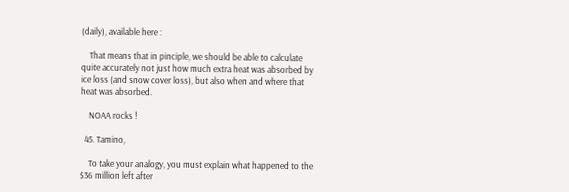(daily), available here :

    That means that in pinciple, we should be able to calculate quite accurately not just how much extra heat was absorbed by ice loss (and snow cover loss), but also when and where that heat was absorbed.

    NOAA rocks !

  45. Tamino,

    To take your analogy, you must explain what happened to the $36 million left after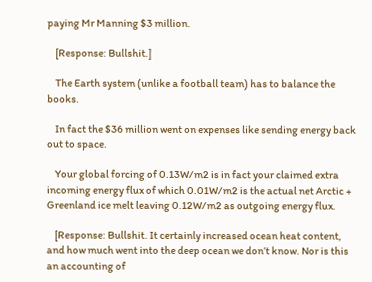paying Mr Manning $3 million.

    [Response: Bullshit.]

    The Earth system (unlike a football team) has to balance the books.

    In fact the $36 million went on expenses like sending energy back out to space.

    Your global forcing of 0.13W/m2 is in fact your claimed extra incoming energy flux of which 0.01W/m2 is the actual net Arctic + Greenland ice melt leaving 0.12W/m2 as outgoing energy flux.

    [Response: Bullshit. It certainly increased ocean heat content, and how much went into the deep ocean we don’t know. Nor is this an accounting of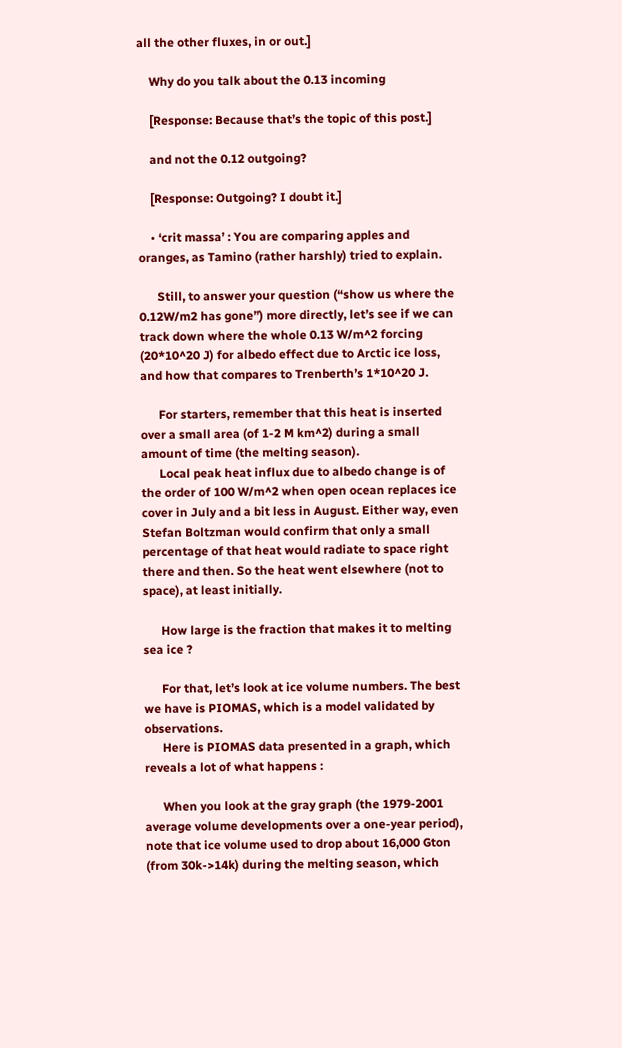all the other fluxes, in or out.]

    Why do you talk about the 0.13 incoming

    [Response: Because that’s the topic of this post.]

    and not the 0.12 outgoing?

    [Response: Outgoing? I doubt it.]

    • ‘crit massa’ : You are comparing apples and oranges, as Tamino (rather harshly) tried to explain.

      Still, to answer your question (“show us where the 0.12W/m2 has gone”) more directly, let’s see if we can track down where the whole 0.13 W/m^2 forcing (20*10^20 J) for albedo effect due to Arctic ice loss, and how that compares to Trenberth’s 1*10^20 J.

      For starters, remember that this heat is inserted over a small area (of 1-2 M km^2) during a small amount of time (the melting season).
      Local peak heat influx due to albedo change is of the order of 100 W/m^2 when open ocean replaces ice cover in July and a bit less in August. Either way, even Stefan Boltzman would confirm that only a small percentage of that heat would radiate to space right there and then. So the heat went elsewhere (not to space), at least initially.

      How large is the fraction that makes it to melting sea ice ?

      For that, let’s look at ice volume numbers. The best we have is PIOMAS, which is a model validated by observations.
      Here is PIOMAS data presented in a graph, which reveals a lot of what happens :

      When you look at the gray graph (the 1979-2001 average volume developments over a one-year period), note that ice volume used to drop about 16,000 Gton (from 30k->14k) during the melting season, which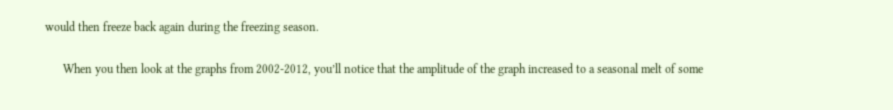would then freeze back again during the freezing season.

      When you then look at the graphs from 2002-2012, you’ll notice that the amplitude of the graph increased to a seasonal melt of some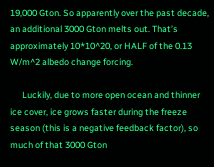19,000 Gton. So apparently over the past decade, an additional 3000 Gton melts out. That’s approximately 10*10^20, or HALF of the 0.13 W/m^2 albedo change forcing.

      Luckily, due to more open ocean and thinner ice cover, ice grows faster during the freeze season (this is a negative feedback factor), so much of that 3000 Gton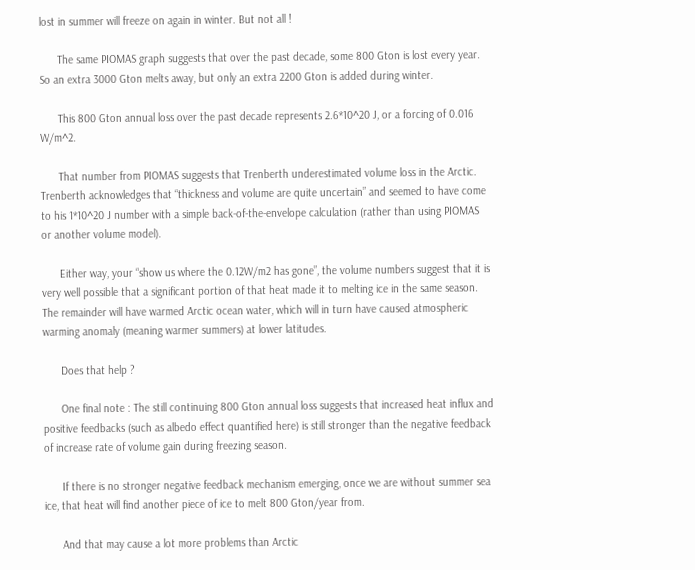lost in summer will freeze on again in winter. But not all !

      The same PIOMAS graph suggests that over the past decade, some 800 Gton is lost every year. So an extra 3000 Gton melts away, but only an extra 2200 Gton is added during winter.

      This 800 Gton annual loss over the past decade represents 2.6*10^20 J, or a forcing of 0.016 W/m^2.

      That number from PIOMAS suggests that Trenberth underestimated volume loss in the Arctic. Trenberth acknowledges that “thickness and volume are quite uncertain” and seemed to have come to his 1*10^20 J number with a simple back-of-the-envelope calculation (rather than using PIOMAS or another volume model).

      Either way, your “show us where the 0.12W/m2 has gone”, the volume numbers suggest that it is very well possible that a significant portion of that heat made it to melting ice in the same season. The remainder will have warmed Arctic ocean water, which will in turn have caused atmospheric warming anomaly (meaning warmer summers) at lower latitudes.

      Does that help ?

      One final note : The still continuing 800 Gton annual loss suggests that increased heat influx and positive feedbacks (such as albedo effect quantified here) is still stronger than the negative feedback of increase rate of volume gain during freezing season.

      If there is no stronger negative feedback mechanism emerging, once we are without summer sea ice, that heat will find another piece of ice to melt 800 Gton/year from.

      And that may cause a lot more problems than Arctic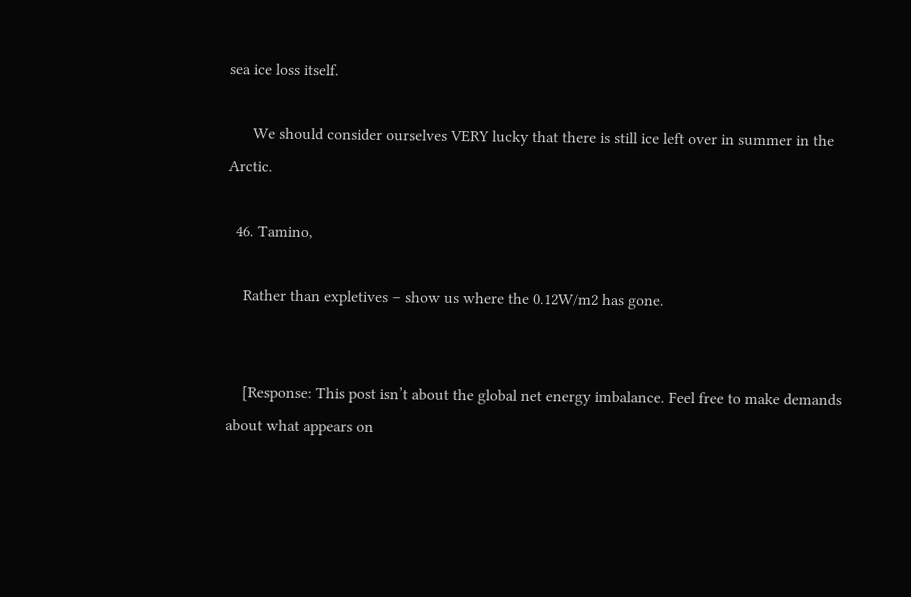sea ice loss itself.

      We should consider ourselves VERY lucky that there is still ice left over in summer in the Arctic.

  46. Tamino,

    Rather than expletives – show us where the 0.12W/m2 has gone.


    [Response: This post isn’t about the global net energy imbalance. Feel free to make demands about what appears on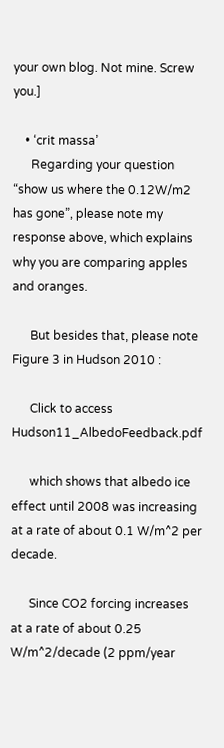your own blog. Not mine. Screw you.]

    • ‘crit massa’
      Regarding your question “show us where the 0.12W/m2 has gone”, please note my response above, which explains why you are comparing apples and oranges.

      But besides that, please note Figure 3 in Hudson 2010 :

      Click to access Hudson11_AlbedoFeedback.pdf

      which shows that albedo ice effect until 2008 was increasing at a rate of about 0.1 W/m^2 per decade.

      Since CO2 forcing increases at a rate of about 0.25 W/m^2/decade (2 ppm/year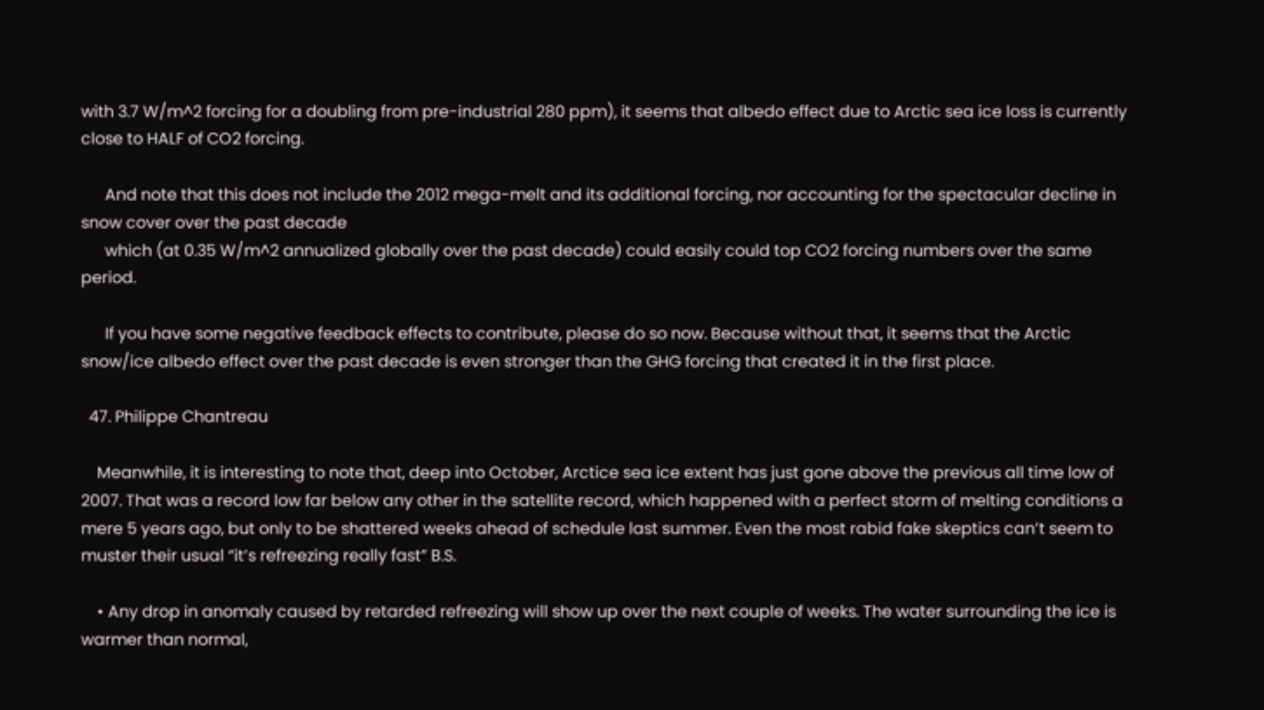with 3.7 W/m^2 forcing for a doubling from pre-industrial 280 ppm), it seems that albedo effect due to Arctic sea ice loss is currently close to HALF of CO2 forcing.

      And note that this does not include the 2012 mega-melt and its additional forcing, nor accounting for the spectacular decline in snow cover over the past decade
      which (at 0.35 W/m^2 annualized globally over the past decade) could easily could top CO2 forcing numbers over the same period.

      If you have some negative feedback effects to contribute, please do so now. Because without that, it seems that the Arctic snow/ice albedo effect over the past decade is even stronger than the GHG forcing that created it in the first place.

  47. Philippe Chantreau

    Meanwhile, it is interesting to note that, deep into October, Arctice sea ice extent has just gone above the previous all time low of 2007. That was a record low far below any other in the satellite record, which happened with a perfect storm of melting conditions a mere 5 years ago, but only to be shattered weeks ahead of schedule last summer. Even the most rabid fake skeptics can’t seem to muster their usual “it’s refreezing really fast” B.S.

    • Any drop in anomaly caused by retarded refreezing will show up over the next couple of weeks. The water surrounding the ice is warmer than normal,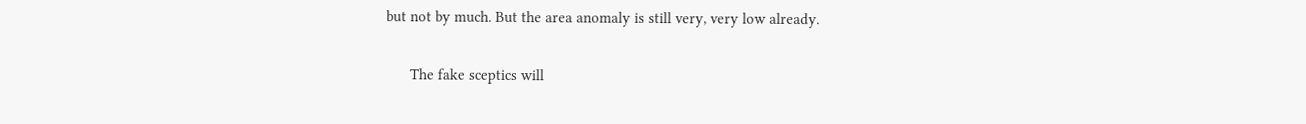but not by much. But the area anomaly is still very, very low already.

      The fake sceptics will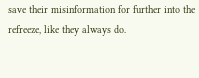save their misinformation for further into the refreeze, like they always do.